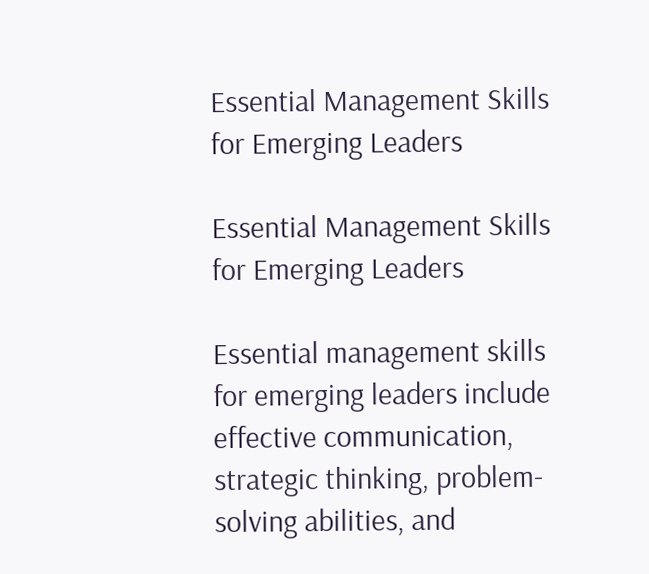Essential Management Skills for Emerging Leaders

Essential Management Skills for Emerging Leaders

Essential management skills for emerging leaders include effective communication, strategic thinking, problem-solving abilities, and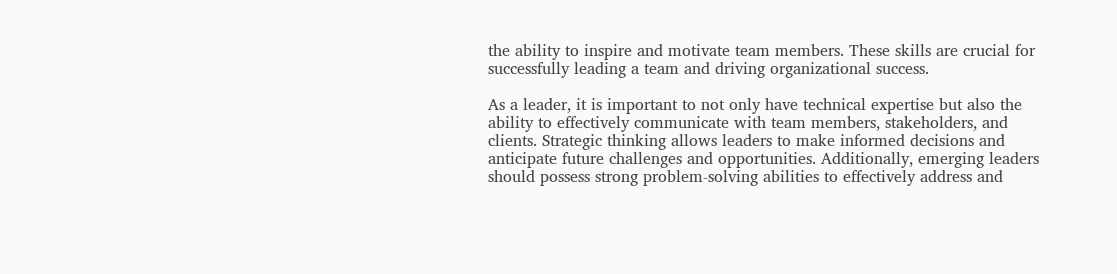the ability to inspire and motivate team members. These skills are crucial for successfully leading a team and driving organizational success.

As a leader, it is important to not only have technical expertise but also the ability to effectively communicate with team members, stakeholders, and clients. Strategic thinking allows leaders to make informed decisions and anticipate future challenges and opportunities. Additionally, emerging leaders should possess strong problem-solving abilities to effectively address and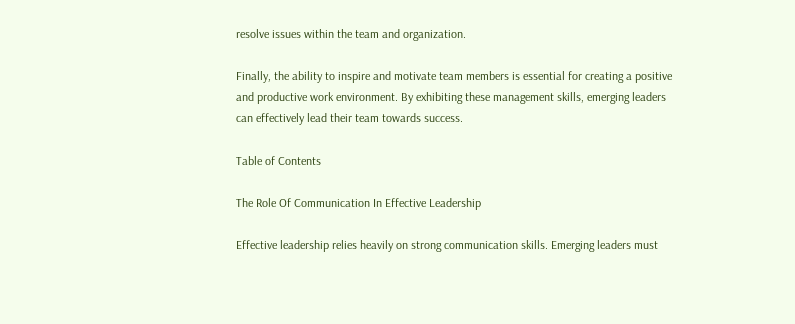resolve issues within the team and organization.

Finally, the ability to inspire and motivate team members is essential for creating a positive and productive work environment. By exhibiting these management skills, emerging leaders can effectively lead their team towards success.

Table of Contents

The Role Of Communication In Effective Leadership

Effective leadership relies heavily on strong communication skills. Emerging leaders must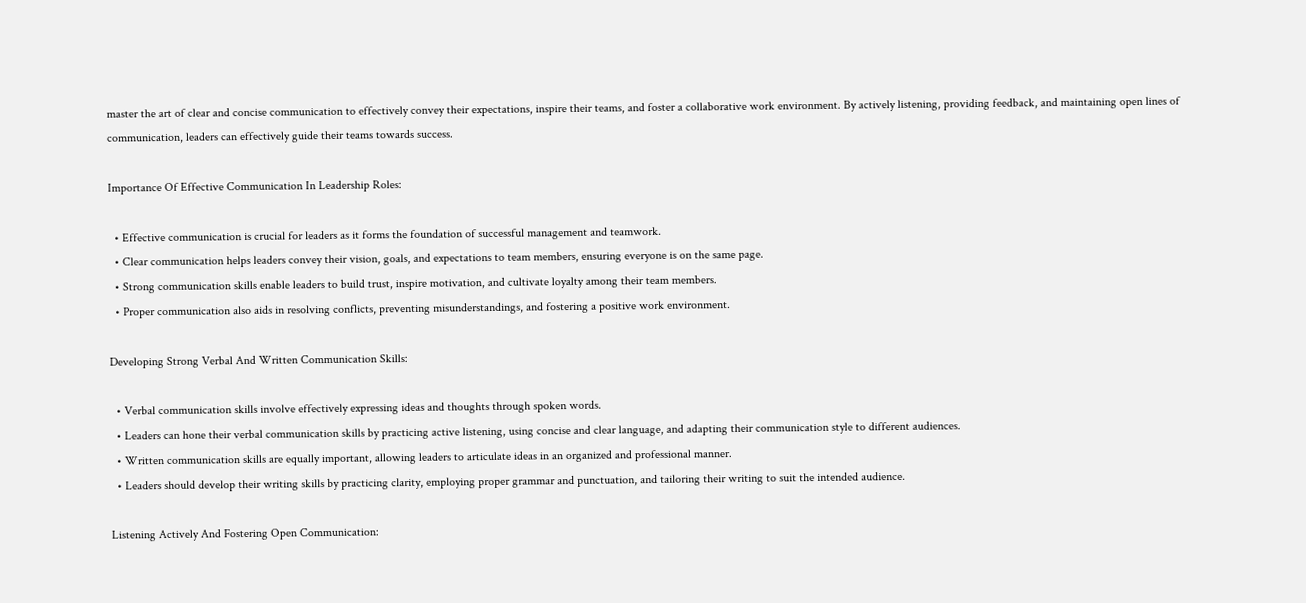master the art of clear and concise communication to effectively convey their expectations, inspire their teams, and foster a collaborative work environment. By actively listening, providing feedback, and maintaining open lines of communication, leaders can effectively guide their teams towards success.

Importance Of Effective Communication In Leadership Roles:

  • Effective communication is crucial for leaders as it forms the foundation of successful management and teamwork.
  • Clear communication helps leaders convey their vision, goals, and expectations to team members, ensuring everyone is on the same page.
  • Strong communication skills enable leaders to build trust, inspire motivation, and cultivate loyalty among their team members.
  • Proper communication also aids in resolving conflicts, preventing misunderstandings, and fostering a positive work environment.

Developing Strong Verbal And Written Communication Skills:

  • Verbal communication skills involve effectively expressing ideas and thoughts through spoken words.
  • Leaders can hone their verbal communication skills by practicing active listening, using concise and clear language, and adapting their communication style to different audiences.
  • Written communication skills are equally important, allowing leaders to articulate ideas in an organized and professional manner.
  • Leaders should develop their writing skills by practicing clarity, employing proper grammar and punctuation, and tailoring their writing to suit the intended audience.

Listening Actively And Fostering Open Communication: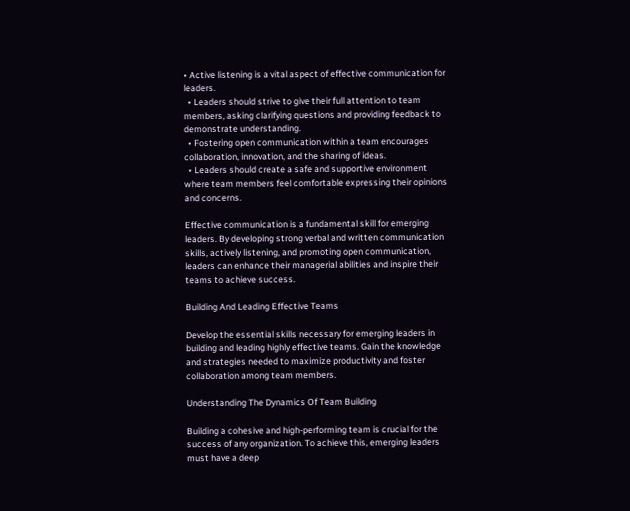• Active listening is a vital aspect of effective communication for leaders.
  • Leaders should strive to give their full attention to team members, asking clarifying questions and providing feedback to demonstrate understanding.
  • Fostering open communication within a team encourages collaboration, innovation, and the sharing of ideas.
  • Leaders should create a safe and supportive environment where team members feel comfortable expressing their opinions and concerns.

Effective communication is a fundamental skill for emerging leaders. By developing strong verbal and written communication skills, actively listening, and promoting open communication, leaders can enhance their managerial abilities and inspire their teams to achieve success.

Building And Leading Effective Teams

Develop the essential skills necessary for emerging leaders in building and leading highly effective teams. Gain the knowledge and strategies needed to maximize productivity and foster collaboration among team members.

Understanding The Dynamics Of Team Building

Building a cohesive and high-performing team is crucial for the success of any organization. To achieve this, emerging leaders must have a deep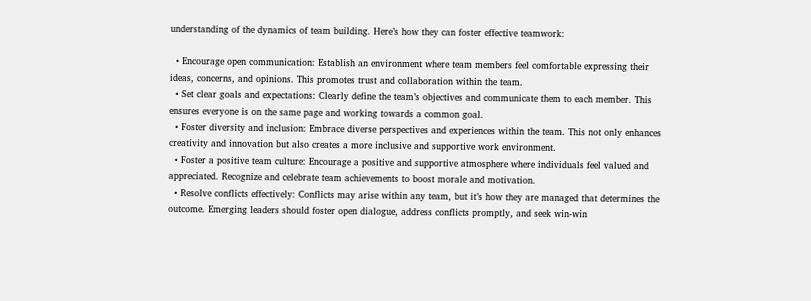understanding of the dynamics of team building. Here’s how they can foster effective teamwork:

  • Encourage open communication: Establish an environment where team members feel comfortable expressing their ideas, concerns, and opinions. This promotes trust and collaboration within the team.
  • Set clear goals and expectations: Clearly define the team’s objectives and communicate them to each member. This ensures everyone is on the same page and working towards a common goal.
  • Foster diversity and inclusion: Embrace diverse perspectives and experiences within the team. This not only enhances creativity and innovation but also creates a more inclusive and supportive work environment.
  • Foster a positive team culture: Encourage a positive and supportive atmosphere where individuals feel valued and appreciated. Recognize and celebrate team achievements to boost morale and motivation.
  • Resolve conflicts effectively: Conflicts may arise within any team, but it’s how they are managed that determines the outcome. Emerging leaders should foster open dialogue, address conflicts promptly, and seek win-win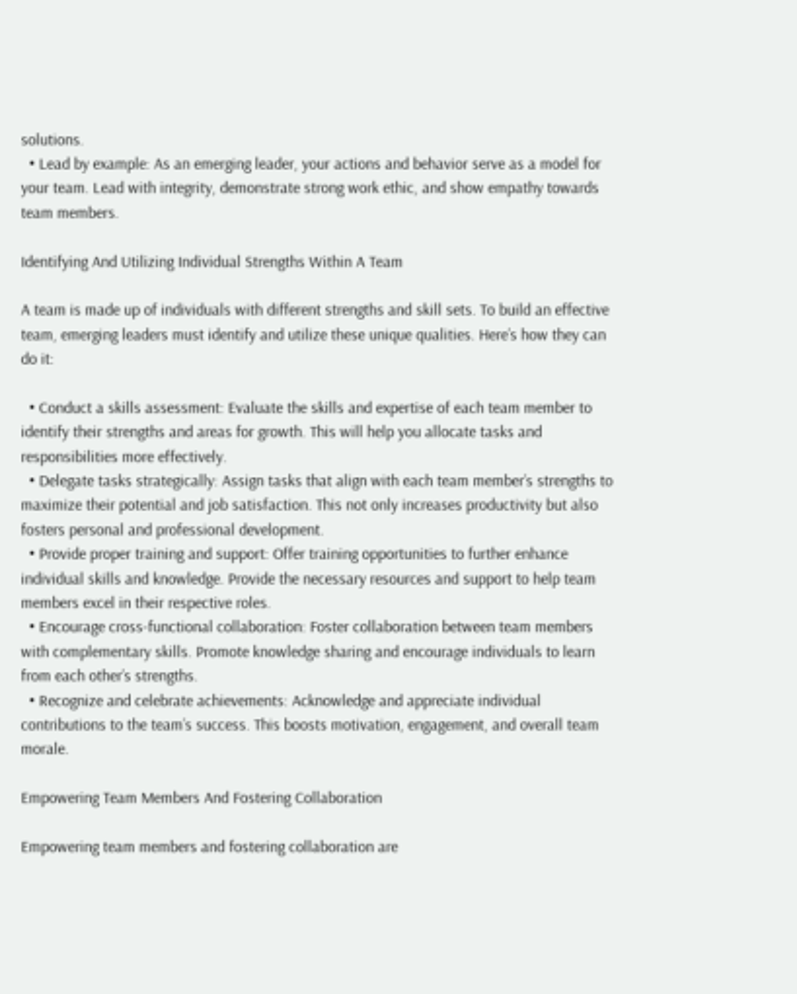solutions.
  • Lead by example: As an emerging leader, your actions and behavior serve as a model for your team. Lead with integrity, demonstrate strong work ethic, and show empathy towards team members.

Identifying And Utilizing Individual Strengths Within A Team

A team is made up of individuals with different strengths and skill sets. To build an effective team, emerging leaders must identify and utilize these unique qualities. Here’s how they can do it:

  • Conduct a skills assessment: Evaluate the skills and expertise of each team member to identify their strengths and areas for growth. This will help you allocate tasks and responsibilities more effectively.
  • Delegate tasks strategically: Assign tasks that align with each team member’s strengths to maximize their potential and job satisfaction. This not only increases productivity but also fosters personal and professional development.
  • Provide proper training and support: Offer training opportunities to further enhance individual skills and knowledge. Provide the necessary resources and support to help team members excel in their respective roles.
  • Encourage cross-functional collaboration: Foster collaboration between team members with complementary skills. Promote knowledge sharing and encourage individuals to learn from each other’s strengths.
  • Recognize and celebrate achievements: Acknowledge and appreciate individual contributions to the team’s success. This boosts motivation, engagement, and overall team morale.

Empowering Team Members And Fostering Collaboration

Empowering team members and fostering collaboration are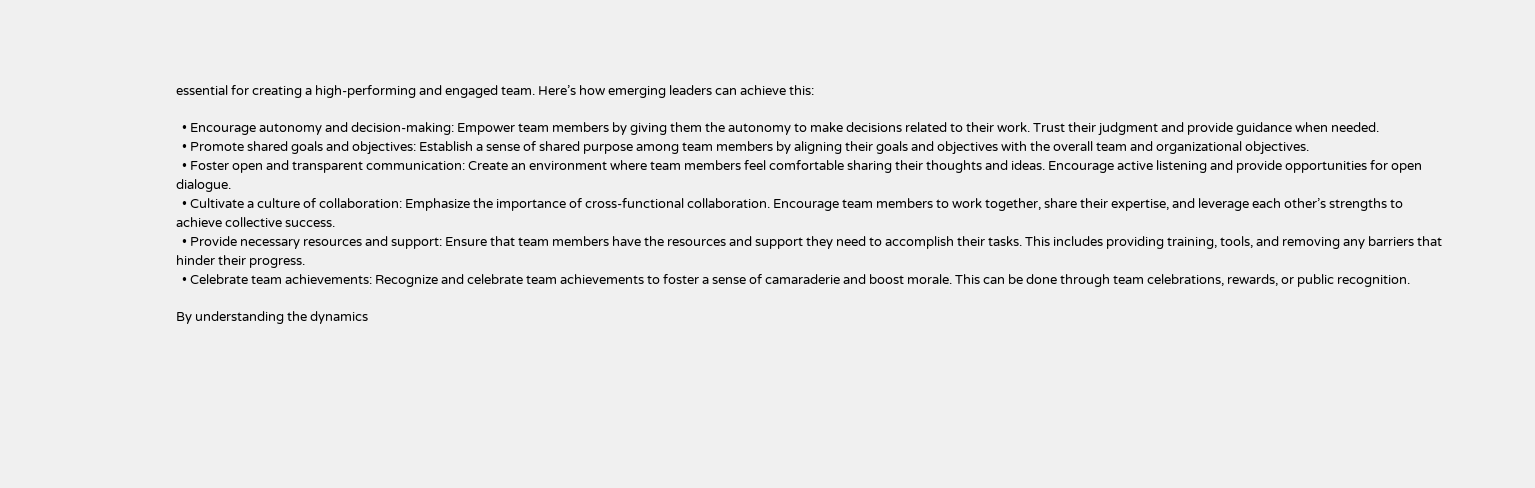essential for creating a high-performing and engaged team. Here’s how emerging leaders can achieve this:

  • Encourage autonomy and decision-making: Empower team members by giving them the autonomy to make decisions related to their work. Trust their judgment and provide guidance when needed.
  • Promote shared goals and objectives: Establish a sense of shared purpose among team members by aligning their goals and objectives with the overall team and organizational objectives.
  • Foster open and transparent communication: Create an environment where team members feel comfortable sharing their thoughts and ideas. Encourage active listening and provide opportunities for open dialogue.
  • Cultivate a culture of collaboration: Emphasize the importance of cross-functional collaboration. Encourage team members to work together, share their expertise, and leverage each other’s strengths to achieve collective success.
  • Provide necessary resources and support: Ensure that team members have the resources and support they need to accomplish their tasks. This includes providing training, tools, and removing any barriers that hinder their progress.
  • Celebrate team achievements: Recognize and celebrate team achievements to foster a sense of camaraderie and boost morale. This can be done through team celebrations, rewards, or public recognition.

By understanding the dynamics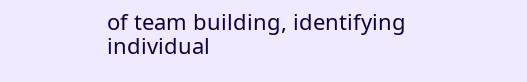of team building, identifying individual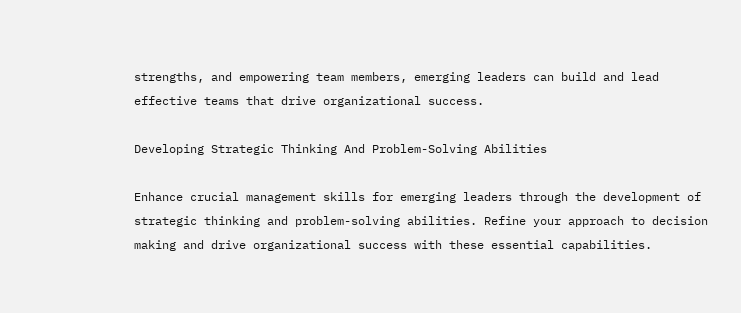strengths, and empowering team members, emerging leaders can build and lead effective teams that drive organizational success.

Developing Strategic Thinking And Problem-Solving Abilities

Enhance crucial management skills for emerging leaders through the development of strategic thinking and problem-solving abilities. Refine your approach to decision making and drive organizational success with these essential capabilities.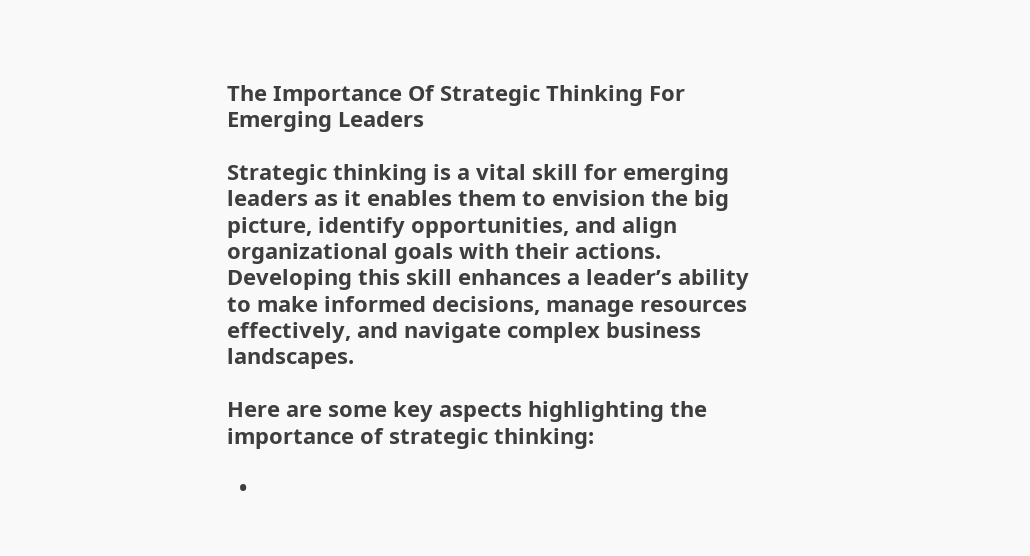The Importance Of Strategic Thinking For Emerging Leaders

Strategic thinking is a vital skill for emerging leaders as it enables them to envision the big picture, identify opportunities, and align organizational goals with their actions. Developing this skill enhances a leader’s ability to make informed decisions, manage resources effectively, and navigate complex business landscapes.

Here are some key aspects highlighting the importance of strategic thinking:

  •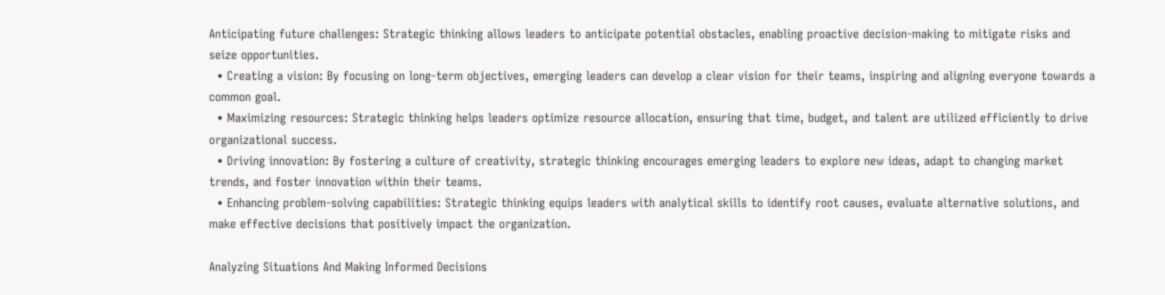Anticipating future challenges: Strategic thinking allows leaders to anticipate potential obstacles, enabling proactive decision-making to mitigate risks and seize opportunities.
  • Creating a vision: By focusing on long-term objectives, emerging leaders can develop a clear vision for their teams, inspiring and aligning everyone towards a common goal.
  • Maximizing resources: Strategic thinking helps leaders optimize resource allocation, ensuring that time, budget, and talent are utilized efficiently to drive organizational success.
  • Driving innovation: By fostering a culture of creativity, strategic thinking encourages emerging leaders to explore new ideas, adapt to changing market trends, and foster innovation within their teams.
  • Enhancing problem-solving capabilities: Strategic thinking equips leaders with analytical skills to identify root causes, evaluate alternative solutions, and make effective decisions that positively impact the organization.

Analyzing Situations And Making Informed Decisions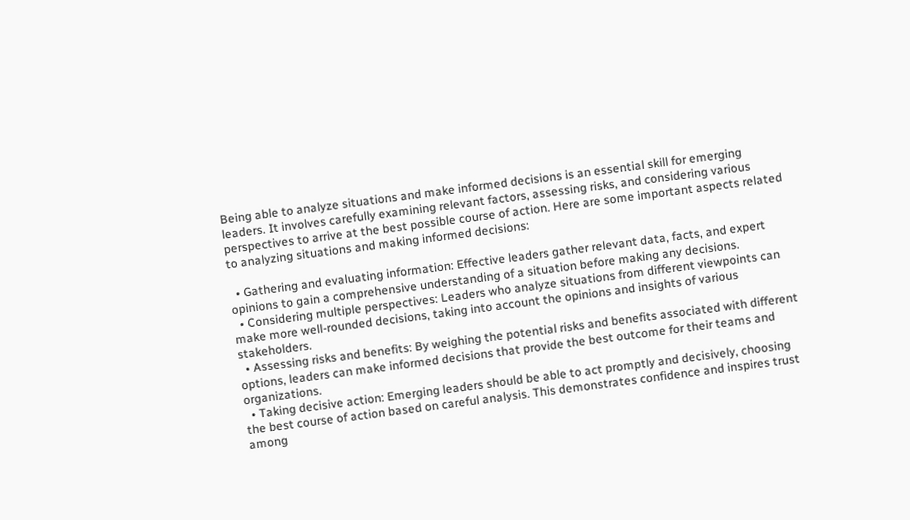Being able to analyze situations and make informed decisions is an essential skill for emerging leaders. It involves carefully examining relevant factors, assessing risks, and considering various perspectives to arrive at the best possible course of action. Here are some important aspects related to analyzing situations and making informed decisions:

  • Gathering and evaluating information: Effective leaders gather relevant data, facts, and expert opinions to gain a comprehensive understanding of a situation before making any decisions.
  • Considering multiple perspectives: Leaders who analyze situations from different viewpoints can make more well-rounded decisions, taking into account the opinions and insights of various stakeholders.
  • Assessing risks and benefits: By weighing the potential risks and benefits associated with different options, leaders can make informed decisions that provide the best outcome for their teams and organizations.
  • Taking decisive action: Emerging leaders should be able to act promptly and decisively, choosing the best course of action based on careful analysis. This demonstrates confidence and inspires trust among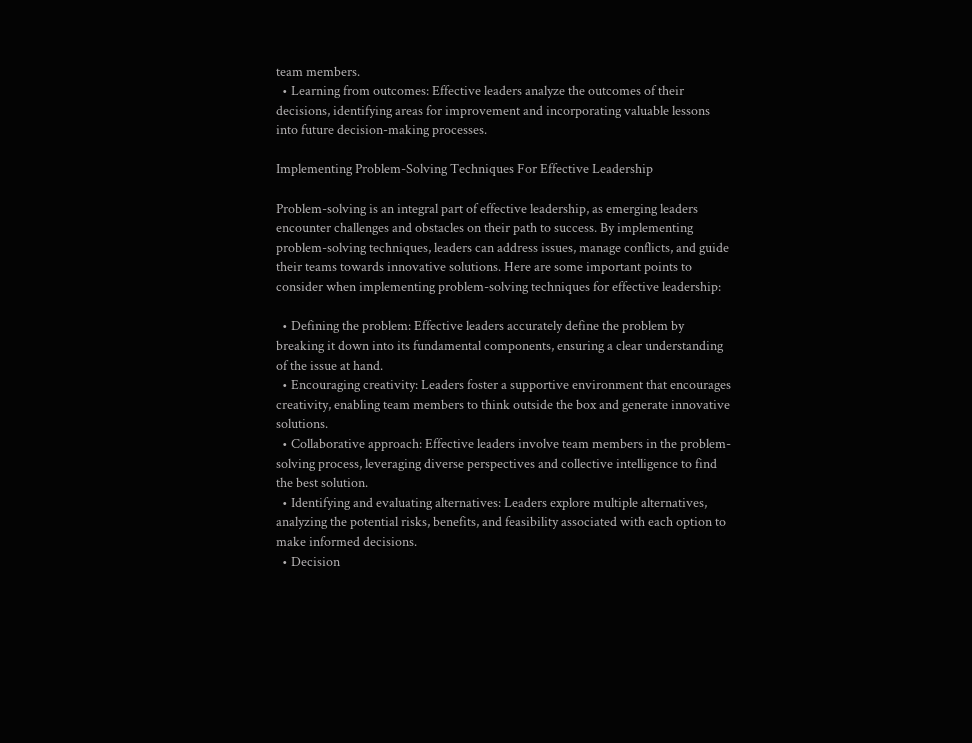team members.
  • Learning from outcomes: Effective leaders analyze the outcomes of their decisions, identifying areas for improvement and incorporating valuable lessons into future decision-making processes.

Implementing Problem-Solving Techniques For Effective Leadership

Problem-solving is an integral part of effective leadership, as emerging leaders encounter challenges and obstacles on their path to success. By implementing problem-solving techniques, leaders can address issues, manage conflicts, and guide their teams towards innovative solutions. Here are some important points to consider when implementing problem-solving techniques for effective leadership:

  • Defining the problem: Effective leaders accurately define the problem by breaking it down into its fundamental components, ensuring a clear understanding of the issue at hand.
  • Encouraging creativity: Leaders foster a supportive environment that encourages creativity, enabling team members to think outside the box and generate innovative solutions.
  • Collaborative approach: Effective leaders involve team members in the problem-solving process, leveraging diverse perspectives and collective intelligence to find the best solution.
  • Identifying and evaluating alternatives: Leaders explore multiple alternatives, analyzing the potential risks, benefits, and feasibility associated with each option to make informed decisions.
  • Decision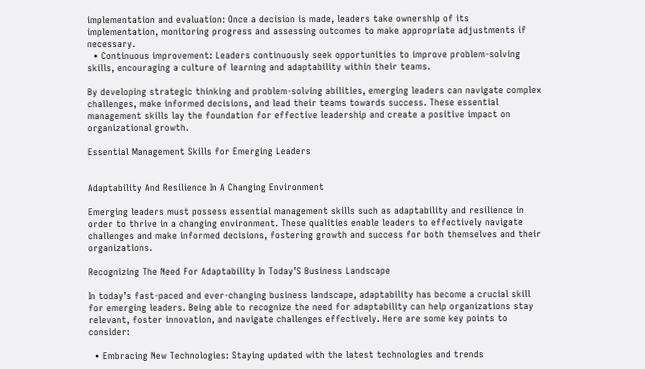implementation and evaluation: Once a decision is made, leaders take ownership of its implementation, monitoring progress and assessing outcomes to make appropriate adjustments if necessary.
  • Continuous improvement: Leaders continuously seek opportunities to improve problem-solving skills, encouraging a culture of learning and adaptability within their teams.

By developing strategic thinking and problem-solving abilities, emerging leaders can navigate complex challenges, make informed decisions, and lead their teams towards success. These essential management skills lay the foundation for effective leadership and create a positive impact on organizational growth.

Essential Management Skills for Emerging Leaders


Adaptability And Resilience In A Changing Environment

Emerging leaders must possess essential management skills such as adaptability and resilience in order to thrive in a changing environment. These qualities enable leaders to effectively navigate challenges and make informed decisions, fostering growth and success for both themselves and their organizations.

Recognizing The Need For Adaptability In Today’S Business Landscape

In today’s fast-paced and ever-changing business landscape, adaptability has become a crucial skill for emerging leaders. Being able to recognize the need for adaptability can help organizations stay relevant, foster innovation, and navigate challenges effectively. Here are some key points to consider:

  • Embracing New Technologies: Staying updated with the latest technologies and trends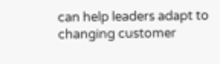can help leaders adapt to changing customer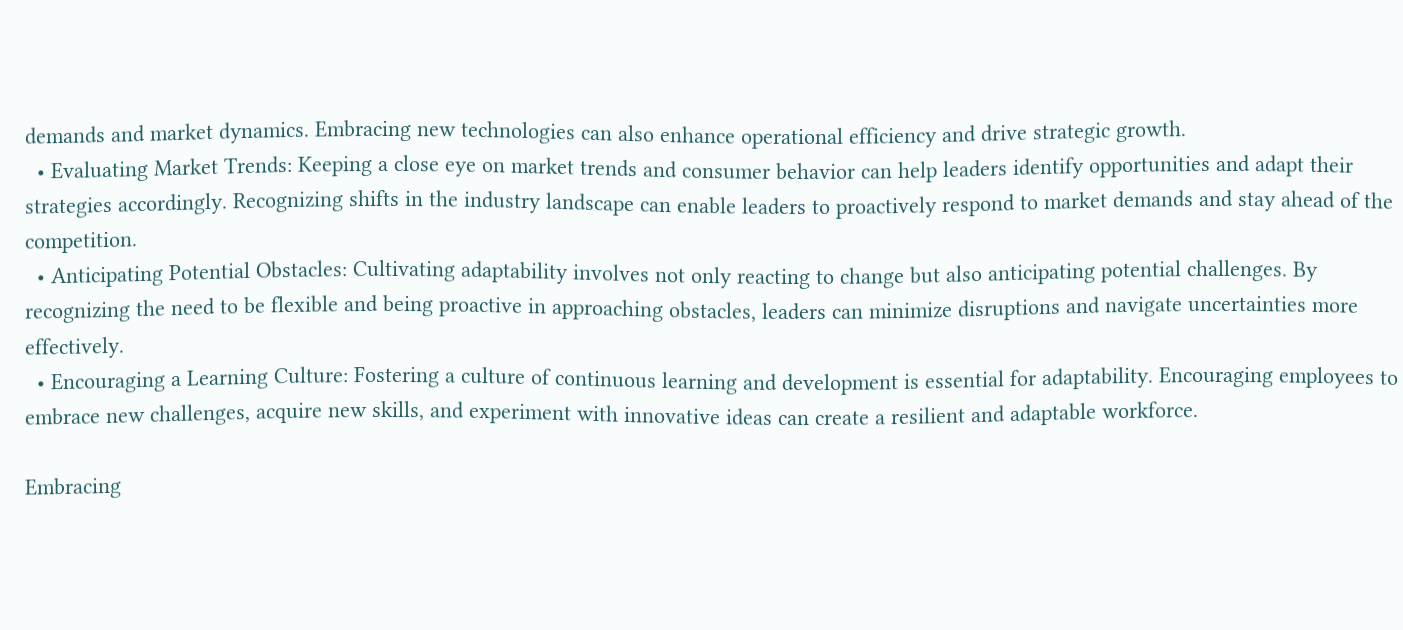demands and market dynamics. Embracing new technologies can also enhance operational efficiency and drive strategic growth.
  • Evaluating Market Trends: Keeping a close eye on market trends and consumer behavior can help leaders identify opportunities and adapt their strategies accordingly. Recognizing shifts in the industry landscape can enable leaders to proactively respond to market demands and stay ahead of the competition.
  • Anticipating Potential Obstacles: Cultivating adaptability involves not only reacting to change but also anticipating potential challenges. By recognizing the need to be flexible and being proactive in approaching obstacles, leaders can minimize disruptions and navigate uncertainties more effectively.
  • Encouraging a Learning Culture: Fostering a culture of continuous learning and development is essential for adaptability. Encouraging employees to embrace new challenges, acquire new skills, and experiment with innovative ideas can create a resilient and adaptable workforce.

Embracing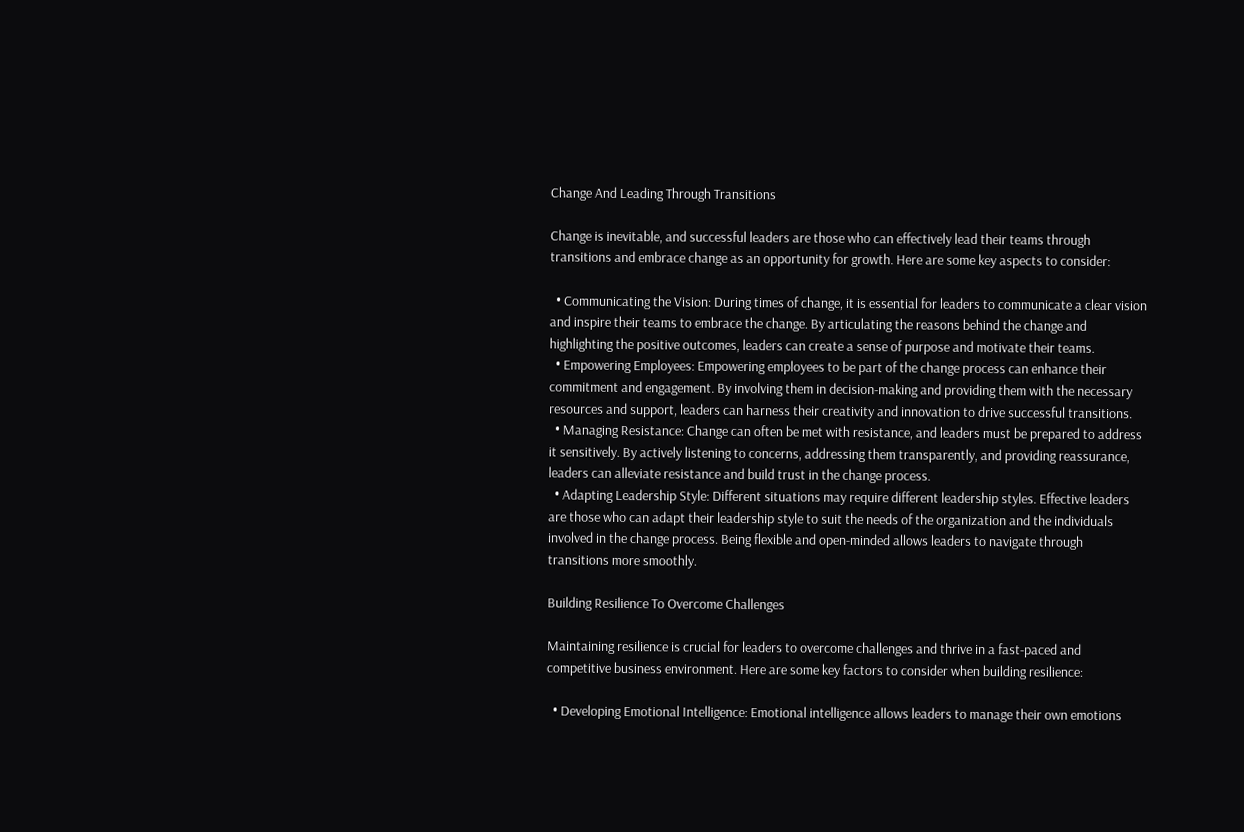Change And Leading Through Transitions

Change is inevitable, and successful leaders are those who can effectively lead their teams through transitions and embrace change as an opportunity for growth. Here are some key aspects to consider:

  • Communicating the Vision: During times of change, it is essential for leaders to communicate a clear vision and inspire their teams to embrace the change. By articulating the reasons behind the change and highlighting the positive outcomes, leaders can create a sense of purpose and motivate their teams.
  • Empowering Employees: Empowering employees to be part of the change process can enhance their commitment and engagement. By involving them in decision-making and providing them with the necessary resources and support, leaders can harness their creativity and innovation to drive successful transitions.
  • Managing Resistance: Change can often be met with resistance, and leaders must be prepared to address it sensitively. By actively listening to concerns, addressing them transparently, and providing reassurance, leaders can alleviate resistance and build trust in the change process.
  • Adapting Leadership Style: Different situations may require different leadership styles. Effective leaders are those who can adapt their leadership style to suit the needs of the organization and the individuals involved in the change process. Being flexible and open-minded allows leaders to navigate through transitions more smoothly.

Building Resilience To Overcome Challenges

Maintaining resilience is crucial for leaders to overcome challenges and thrive in a fast-paced and competitive business environment. Here are some key factors to consider when building resilience:

  • Developing Emotional Intelligence: Emotional intelligence allows leaders to manage their own emotions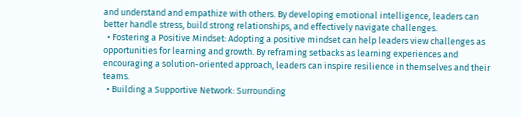and understand and empathize with others. By developing emotional intelligence, leaders can better handle stress, build strong relationships, and effectively navigate challenges.
  • Fostering a Positive Mindset: Adopting a positive mindset can help leaders view challenges as opportunities for learning and growth. By reframing setbacks as learning experiences and encouraging a solution-oriented approach, leaders can inspire resilience in themselves and their teams.
  • Building a Supportive Network: Surrounding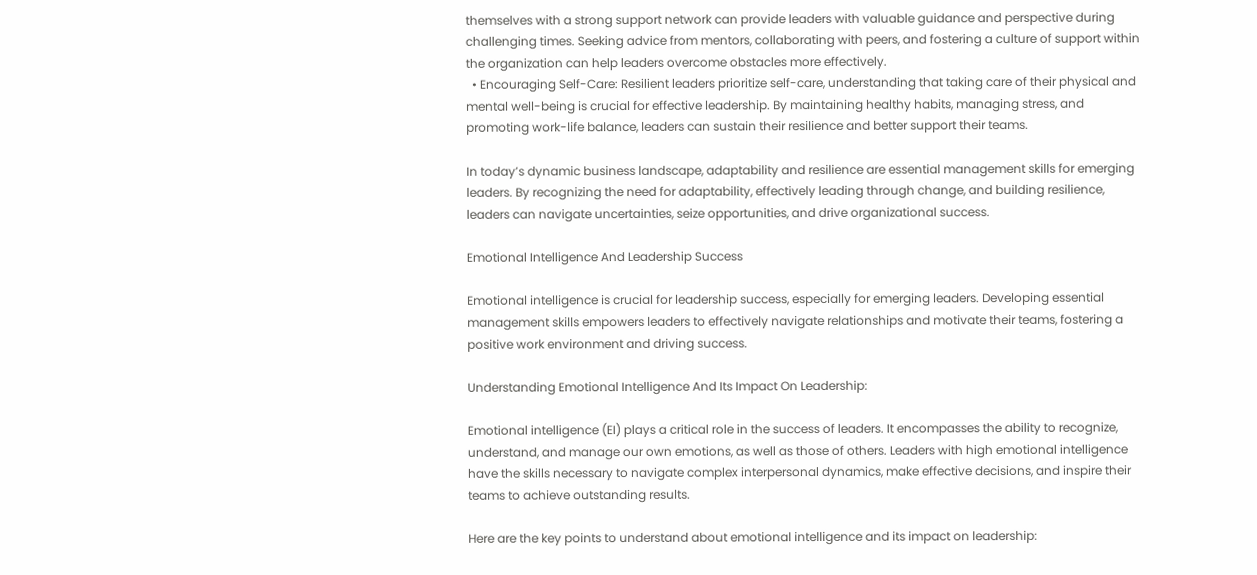themselves with a strong support network can provide leaders with valuable guidance and perspective during challenging times. Seeking advice from mentors, collaborating with peers, and fostering a culture of support within the organization can help leaders overcome obstacles more effectively.
  • Encouraging Self-Care: Resilient leaders prioritize self-care, understanding that taking care of their physical and mental well-being is crucial for effective leadership. By maintaining healthy habits, managing stress, and promoting work-life balance, leaders can sustain their resilience and better support their teams.

In today’s dynamic business landscape, adaptability and resilience are essential management skills for emerging leaders. By recognizing the need for adaptability, effectively leading through change, and building resilience, leaders can navigate uncertainties, seize opportunities, and drive organizational success.

Emotional Intelligence And Leadership Success

Emotional intelligence is crucial for leadership success, especially for emerging leaders. Developing essential management skills empowers leaders to effectively navigate relationships and motivate their teams, fostering a positive work environment and driving success.

Understanding Emotional Intelligence And Its Impact On Leadership:

Emotional intelligence (EI) plays a critical role in the success of leaders. It encompasses the ability to recognize, understand, and manage our own emotions, as well as those of others. Leaders with high emotional intelligence have the skills necessary to navigate complex interpersonal dynamics, make effective decisions, and inspire their teams to achieve outstanding results.

Here are the key points to understand about emotional intelligence and its impact on leadership: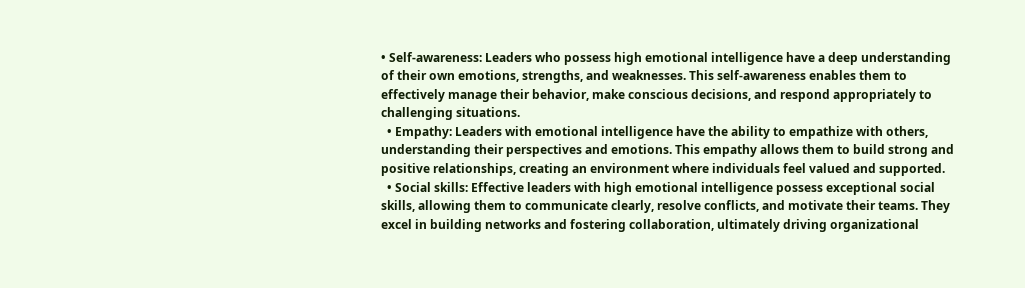• Self-awareness: Leaders who possess high emotional intelligence have a deep understanding of their own emotions, strengths, and weaknesses. This self-awareness enables them to effectively manage their behavior, make conscious decisions, and respond appropriately to challenging situations.
  • Empathy: Leaders with emotional intelligence have the ability to empathize with others, understanding their perspectives and emotions. This empathy allows them to build strong and positive relationships, creating an environment where individuals feel valued and supported.
  • Social skills: Effective leaders with high emotional intelligence possess exceptional social skills, allowing them to communicate clearly, resolve conflicts, and motivate their teams. They excel in building networks and fostering collaboration, ultimately driving organizational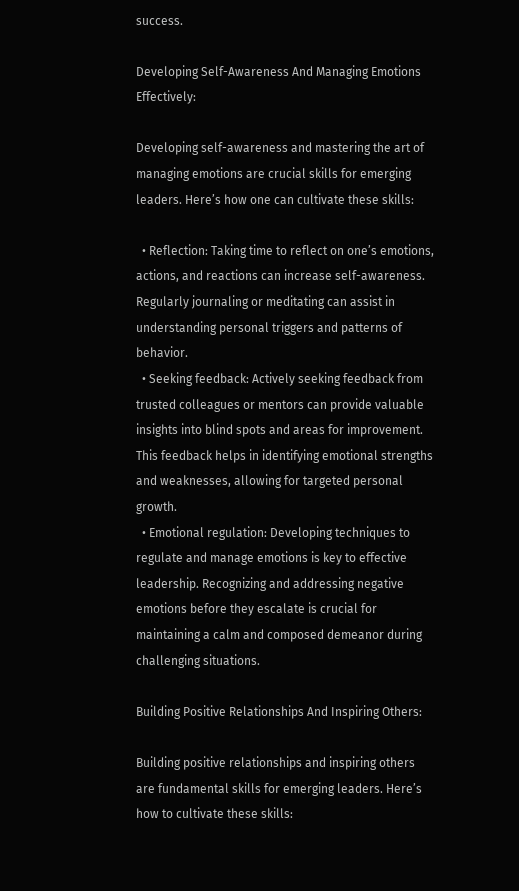success.

Developing Self-Awareness And Managing Emotions Effectively:

Developing self-awareness and mastering the art of managing emotions are crucial skills for emerging leaders. Here’s how one can cultivate these skills:

  • Reflection: Taking time to reflect on one’s emotions, actions, and reactions can increase self-awareness. Regularly journaling or meditating can assist in understanding personal triggers and patterns of behavior.
  • Seeking feedback: Actively seeking feedback from trusted colleagues or mentors can provide valuable insights into blind spots and areas for improvement. This feedback helps in identifying emotional strengths and weaknesses, allowing for targeted personal growth.
  • Emotional regulation: Developing techniques to regulate and manage emotions is key to effective leadership. Recognizing and addressing negative emotions before they escalate is crucial for maintaining a calm and composed demeanor during challenging situations.

Building Positive Relationships And Inspiring Others:

Building positive relationships and inspiring others are fundamental skills for emerging leaders. Here’s how to cultivate these skills: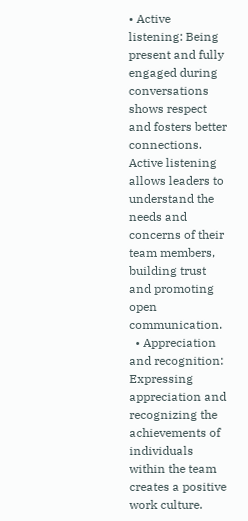• Active listening: Being present and fully engaged during conversations shows respect and fosters better connections. Active listening allows leaders to understand the needs and concerns of their team members, building trust and promoting open communication.
  • Appreciation and recognition: Expressing appreciation and recognizing the achievements of individuals within the team creates a positive work culture.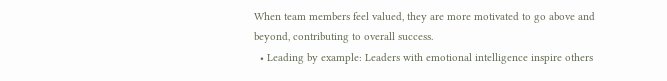When team members feel valued, they are more motivated to go above and beyond, contributing to overall success.
  • Leading by example: Leaders with emotional intelligence inspire others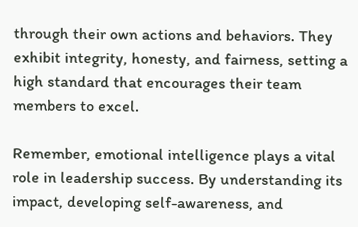through their own actions and behaviors. They exhibit integrity, honesty, and fairness, setting a high standard that encourages their team members to excel.

Remember, emotional intelligence plays a vital role in leadership success. By understanding its impact, developing self-awareness, and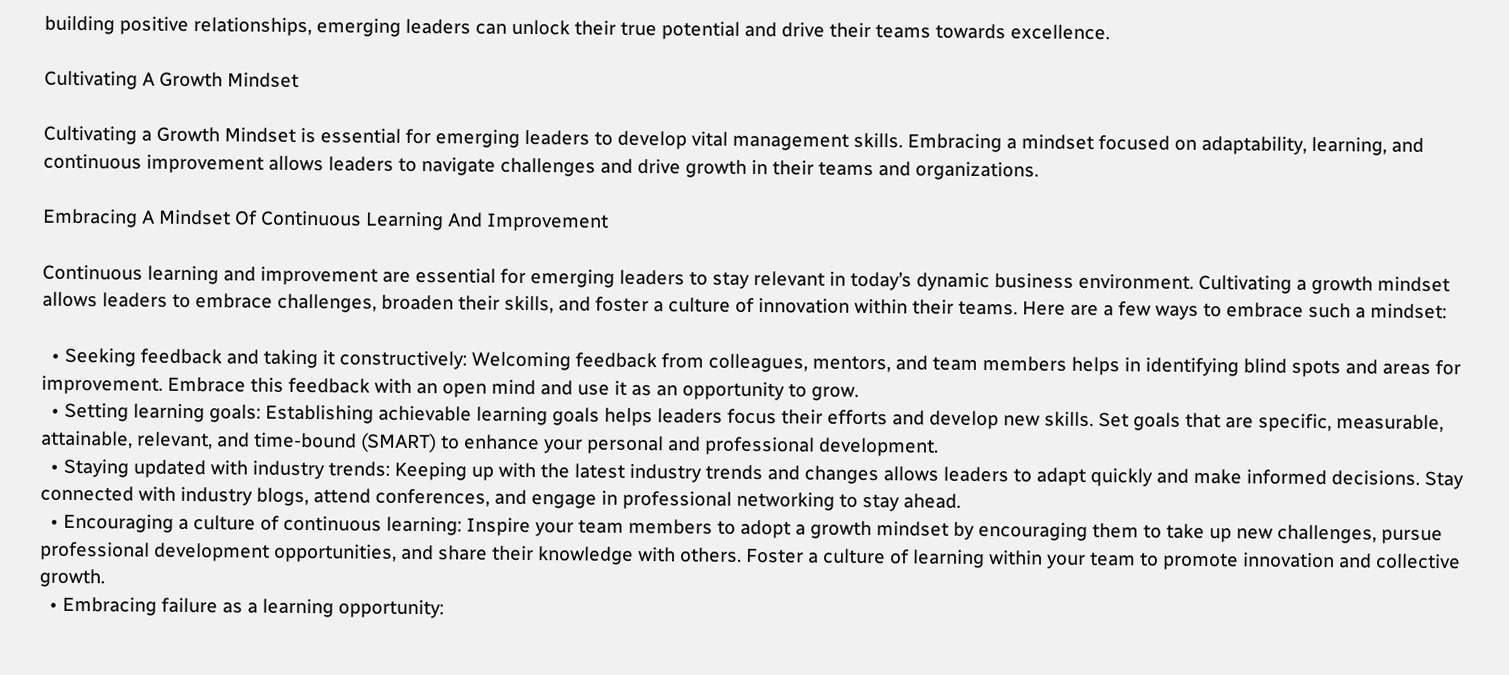building positive relationships, emerging leaders can unlock their true potential and drive their teams towards excellence.

Cultivating A Growth Mindset

Cultivating a Growth Mindset is essential for emerging leaders to develop vital management skills. Embracing a mindset focused on adaptability, learning, and continuous improvement allows leaders to navigate challenges and drive growth in their teams and organizations.

Embracing A Mindset Of Continuous Learning And Improvement

Continuous learning and improvement are essential for emerging leaders to stay relevant in today’s dynamic business environment. Cultivating a growth mindset allows leaders to embrace challenges, broaden their skills, and foster a culture of innovation within their teams. Here are a few ways to embrace such a mindset:

  • Seeking feedback and taking it constructively: Welcoming feedback from colleagues, mentors, and team members helps in identifying blind spots and areas for improvement. Embrace this feedback with an open mind and use it as an opportunity to grow.
  • Setting learning goals: Establishing achievable learning goals helps leaders focus their efforts and develop new skills. Set goals that are specific, measurable, attainable, relevant, and time-bound (SMART) to enhance your personal and professional development.
  • Staying updated with industry trends: Keeping up with the latest industry trends and changes allows leaders to adapt quickly and make informed decisions. Stay connected with industry blogs, attend conferences, and engage in professional networking to stay ahead.
  • Encouraging a culture of continuous learning: Inspire your team members to adopt a growth mindset by encouraging them to take up new challenges, pursue professional development opportunities, and share their knowledge with others. Foster a culture of learning within your team to promote innovation and collective growth.
  • Embracing failure as a learning opportunity: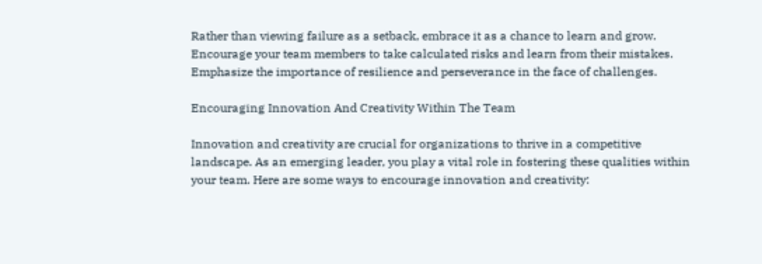Rather than viewing failure as a setback, embrace it as a chance to learn and grow. Encourage your team members to take calculated risks and learn from their mistakes. Emphasize the importance of resilience and perseverance in the face of challenges.

Encouraging Innovation And Creativity Within The Team

Innovation and creativity are crucial for organizations to thrive in a competitive landscape. As an emerging leader, you play a vital role in fostering these qualities within your team. Here are some ways to encourage innovation and creativity: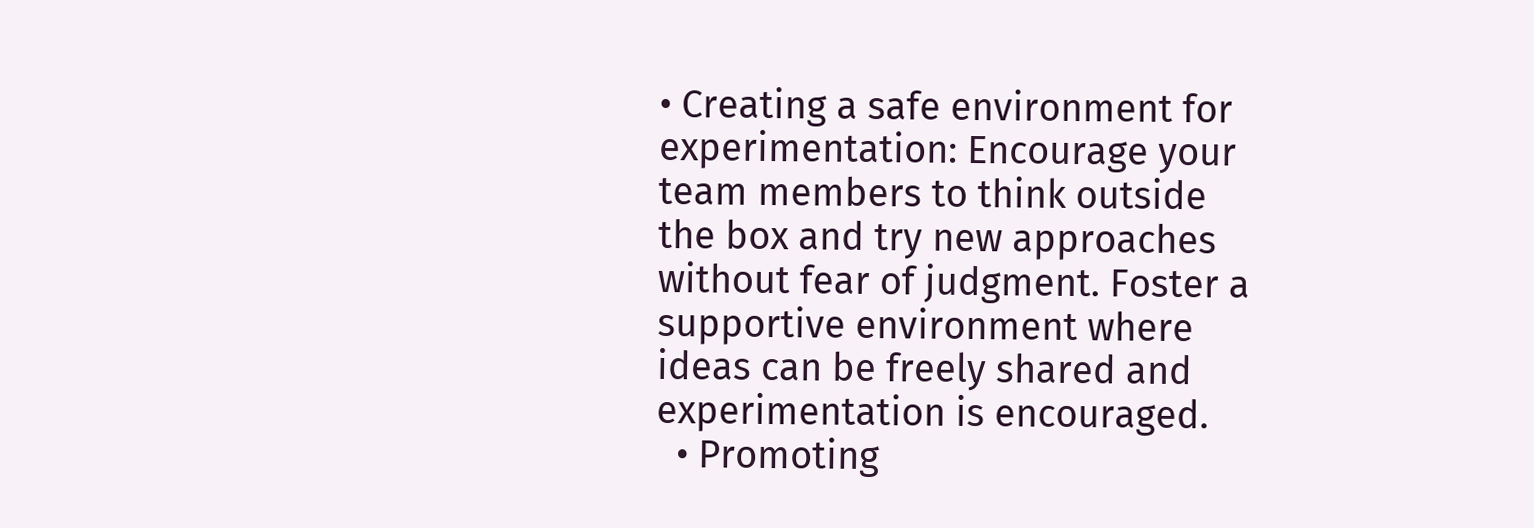• Creating a safe environment for experimentation: Encourage your team members to think outside the box and try new approaches without fear of judgment. Foster a supportive environment where ideas can be freely shared and experimentation is encouraged.
  • Promoting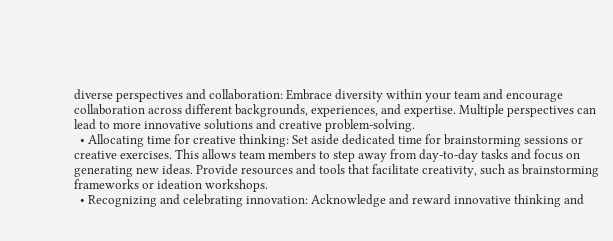diverse perspectives and collaboration: Embrace diversity within your team and encourage collaboration across different backgrounds, experiences, and expertise. Multiple perspectives can lead to more innovative solutions and creative problem-solving.
  • Allocating time for creative thinking: Set aside dedicated time for brainstorming sessions or creative exercises. This allows team members to step away from day-to-day tasks and focus on generating new ideas. Provide resources and tools that facilitate creativity, such as brainstorming frameworks or ideation workshops.
  • Recognizing and celebrating innovation: Acknowledge and reward innovative thinking and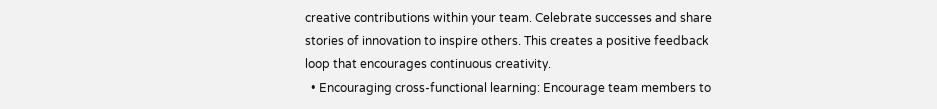creative contributions within your team. Celebrate successes and share stories of innovation to inspire others. This creates a positive feedback loop that encourages continuous creativity.
  • Encouraging cross-functional learning: Encourage team members to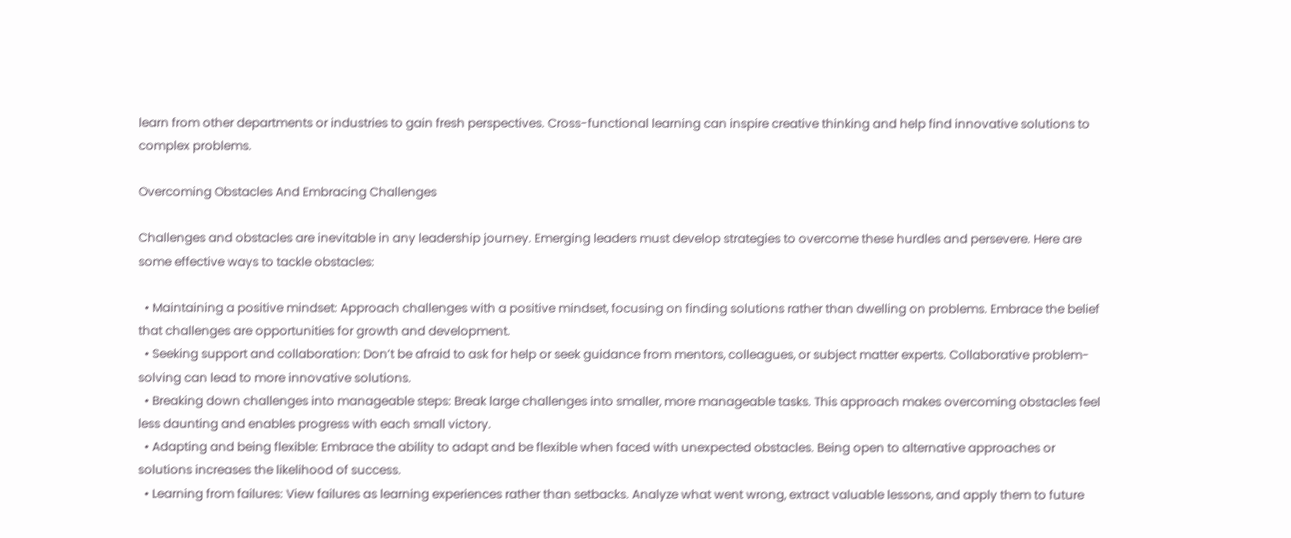learn from other departments or industries to gain fresh perspectives. Cross-functional learning can inspire creative thinking and help find innovative solutions to complex problems.

Overcoming Obstacles And Embracing Challenges

Challenges and obstacles are inevitable in any leadership journey. Emerging leaders must develop strategies to overcome these hurdles and persevere. Here are some effective ways to tackle obstacles:

  • Maintaining a positive mindset: Approach challenges with a positive mindset, focusing on finding solutions rather than dwelling on problems. Embrace the belief that challenges are opportunities for growth and development.
  • Seeking support and collaboration: Don’t be afraid to ask for help or seek guidance from mentors, colleagues, or subject matter experts. Collaborative problem-solving can lead to more innovative solutions.
  • Breaking down challenges into manageable steps: Break large challenges into smaller, more manageable tasks. This approach makes overcoming obstacles feel less daunting and enables progress with each small victory.
  • Adapting and being flexible: Embrace the ability to adapt and be flexible when faced with unexpected obstacles. Being open to alternative approaches or solutions increases the likelihood of success.
  • Learning from failures: View failures as learning experiences rather than setbacks. Analyze what went wrong, extract valuable lessons, and apply them to future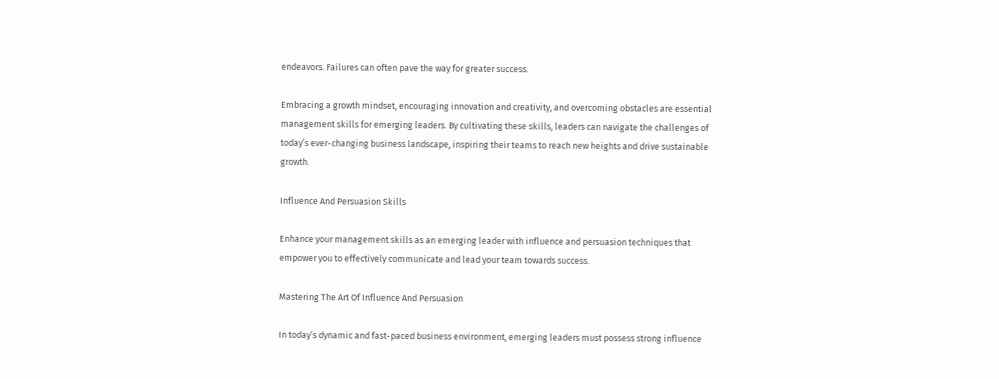endeavors. Failures can often pave the way for greater success.

Embracing a growth mindset, encouraging innovation and creativity, and overcoming obstacles are essential management skills for emerging leaders. By cultivating these skills, leaders can navigate the challenges of today’s ever-changing business landscape, inspiring their teams to reach new heights and drive sustainable growth.

Influence And Persuasion Skills

Enhance your management skills as an emerging leader with influence and persuasion techniques that empower you to effectively communicate and lead your team towards success.

Mastering The Art Of Influence And Persuasion

In today’s dynamic and fast-paced business environment, emerging leaders must possess strong influence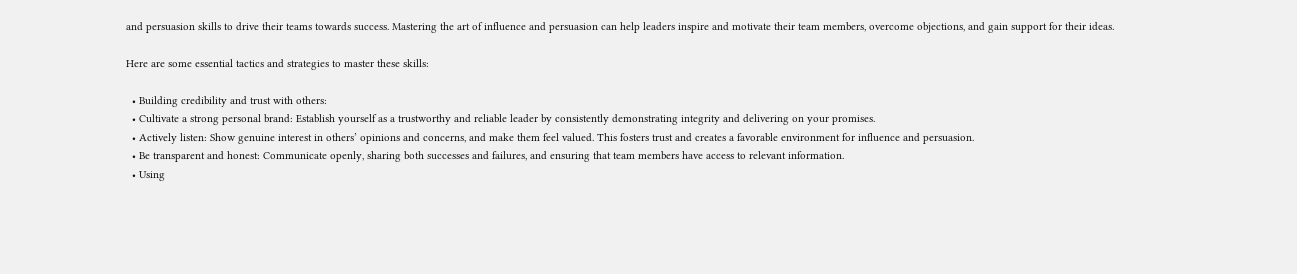and persuasion skills to drive their teams towards success. Mastering the art of influence and persuasion can help leaders inspire and motivate their team members, overcome objections, and gain support for their ideas.

Here are some essential tactics and strategies to master these skills:

  • Building credibility and trust with others:
  • Cultivate a strong personal brand: Establish yourself as a trustworthy and reliable leader by consistently demonstrating integrity and delivering on your promises.
  • Actively listen: Show genuine interest in others’ opinions and concerns, and make them feel valued. This fosters trust and creates a favorable environment for influence and persuasion.
  • Be transparent and honest: Communicate openly, sharing both successes and failures, and ensuring that team members have access to relevant information.
  • Using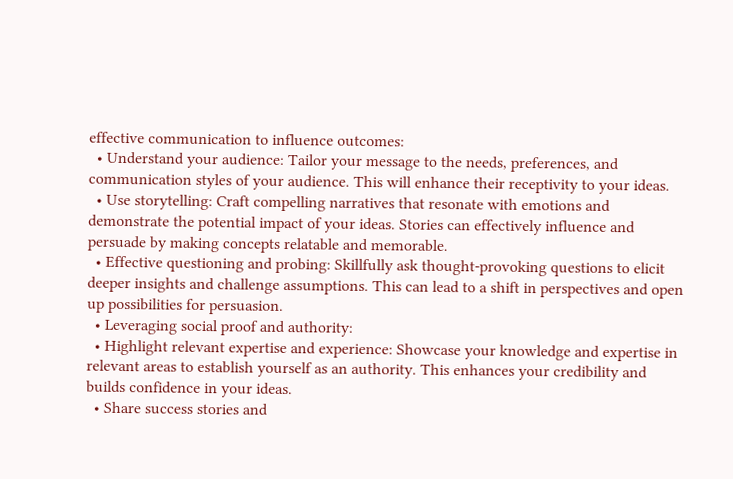effective communication to influence outcomes:
  • Understand your audience: Tailor your message to the needs, preferences, and communication styles of your audience. This will enhance their receptivity to your ideas.
  • Use storytelling: Craft compelling narratives that resonate with emotions and demonstrate the potential impact of your ideas. Stories can effectively influence and persuade by making concepts relatable and memorable.
  • Effective questioning and probing: Skillfully ask thought-provoking questions to elicit deeper insights and challenge assumptions. This can lead to a shift in perspectives and open up possibilities for persuasion.
  • Leveraging social proof and authority:
  • Highlight relevant expertise and experience: Showcase your knowledge and expertise in relevant areas to establish yourself as an authority. This enhances your credibility and builds confidence in your ideas.
  • Share success stories and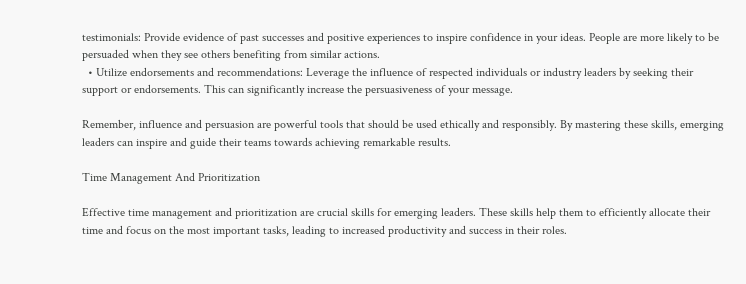testimonials: Provide evidence of past successes and positive experiences to inspire confidence in your ideas. People are more likely to be persuaded when they see others benefiting from similar actions.
  • Utilize endorsements and recommendations: Leverage the influence of respected individuals or industry leaders by seeking their support or endorsements. This can significantly increase the persuasiveness of your message.

Remember, influence and persuasion are powerful tools that should be used ethically and responsibly. By mastering these skills, emerging leaders can inspire and guide their teams towards achieving remarkable results.

Time Management And Prioritization

Effective time management and prioritization are crucial skills for emerging leaders. These skills help them to efficiently allocate their time and focus on the most important tasks, leading to increased productivity and success in their roles.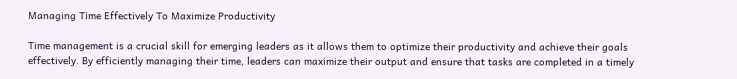Managing Time Effectively To Maximize Productivity

Time management is a crucial skill for emerging leaders as it allows them to optimize their productivity and achieve their goals effectively. By efficiently managing their time, leaders can maximize their output and ensure that tasks are completed in a timely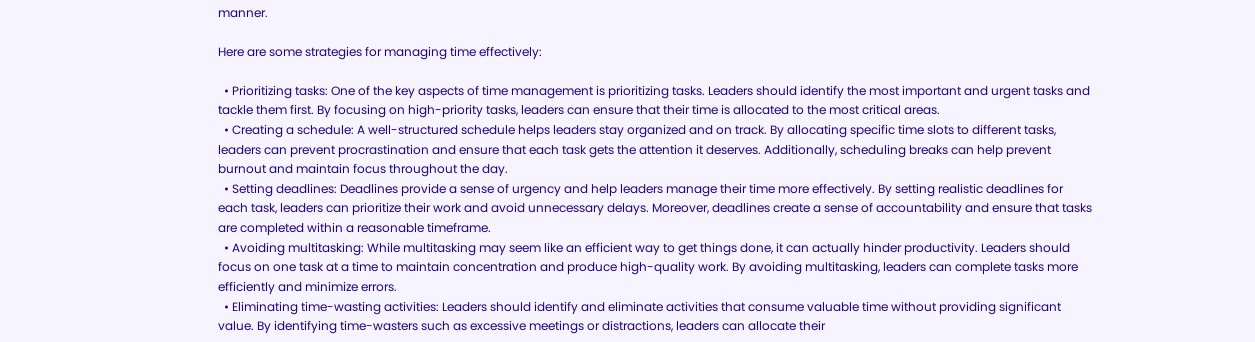manner.

Here are some strategies for managing time effectively:

  • Prioritizing tasks: One of the key aspects of time management is prioritizing tasks. Leaders should identify the most important and urgent tasks and tackle them first. By focusing on high-priority tasks, leaders can ensure that their time is allocated to the most critical areas.
  • Creating a schedule: A well-structured schedule helps leaders stay organized and on track. By allocating specific time slots to different tasks, leaders can prevent procrastination and ensure that each task gets the attention it deserves. Additionally, scheduling breaks can help prevent burnout and maintain focus throughout the day.
  • Setting deadlines: Deadlines provide a sense of urgency and help leaders manage their time more effectively. By setting realistic deadlines for each task, leaders can prioritize their work and avoid unnecessary delays. Moreover, deadlines create a sense of accountability and ensure that tasks are completed within a reasonable timeframe.
  • Avoiding multitasking: While multitasking may seem like an efficient way to get things done, it can actually hinder productivity. Leaders should focus on one task at a time to maintain concentration and produce high-quality work. By avoiding multitasking, leaders can complete tasks more efficiently and minimize errors.
  • Eliminating time-wasting activities: Leaders should identify and eliminate activities that consume valuable time without providing significant value. By identifying time-wasters such as excessive meetings or distractions, leaders can allocate their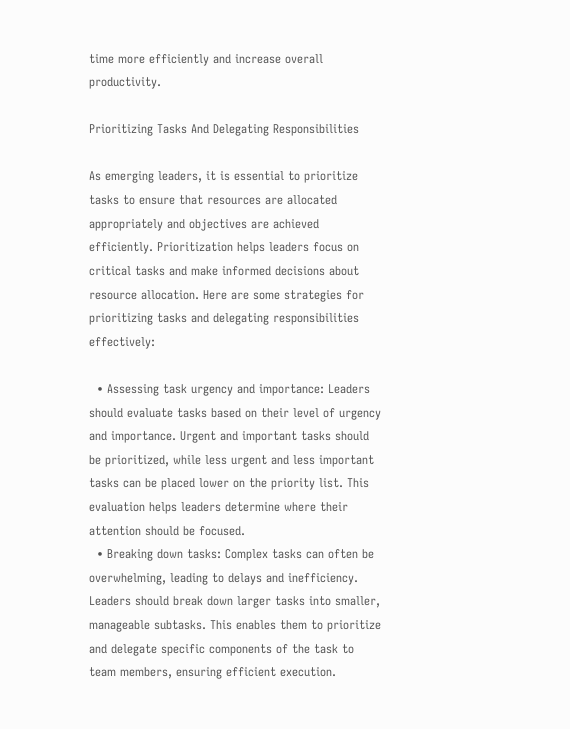time more efficiently and increase overall productivity.

Prioritizing Tasks And Delegating Responsibilities

As emerging leaders, it is essential to prioritize tasks to ensure that resources are allocated appropriately and objectives are achieved efficiently. Prioritization helps leaders focus on critical tasks and make informed decisions about resource allocation. Here are some strategies for prioritizing tasks and delegating responsibilities effectively:

  • Assessing task urgency and importance: Leaders should evaluate tasks based on their level of urgency and importance. Urgent and important tasks should be prioritized, while less urgent and less important tasks can be placed lower on the priority list. This evaluation helps leaders determine where their attention should be focused.
  • Breaking down tasks: Complex tasks can often be overwhelming, leading to delays and inefficiency. Leaders should break down larger tasks into smaller, manageable subtasks. This enables them to prioritize and delegate specific components of the task to team members, ensuring efficient execution.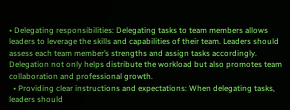• Delegating responsibilities: Delegating tasks to team members allows leaders to leverage the skills and capabilities of their team. Leaders should assess each team member’s strengths and assign tasks accordingly. Delegation not only helps distribute the workload but also promotes team collaboration and professional growth.
  • Providing clear instructions and expectations: When delegating tasks, leaders should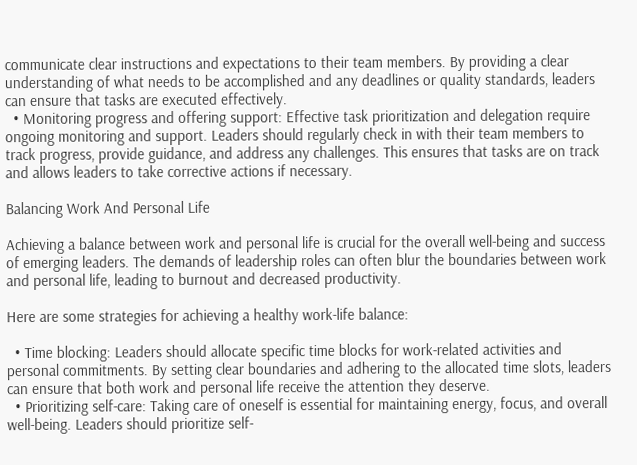communicate clear instructions and expectations to their team members. By providing a clear understanding of what needs to be accomplished and any deadlines or quality standards, leaders can ensure that tasks are executed effectively.
  • Monitoring progress and offering support: Effective task prioritization and delegation require ongoing monitoring and support. Leaders should regularly check in with their team members to track progress, provide guidance, and address any challenges. This ensures that tasks are on track and allows leaders to take corrective actions if necessary.

Balancing Work And Personal Life

Achieving a balance between work and personal life is crucial for the overall well-being and success of emerging leaders. The demands of leadership roles can often blur the boundaries between work and personal life, leading to burnout and decreased productivity.

Here are some strategies for achieving a healthy work-life balance:

  • Time blocking: Leaders should allocate specific time blocks for work-related activities and personal commitments. By setting clear boundaries and adhering to the allocated time slots, leaders can ensure that both work and personal life receive the attention they deserve.
  • Prioritizing self-care: Taking care of oneself is essential for maintaining energy, focus, and overall well-being. Leaders should prioritize self-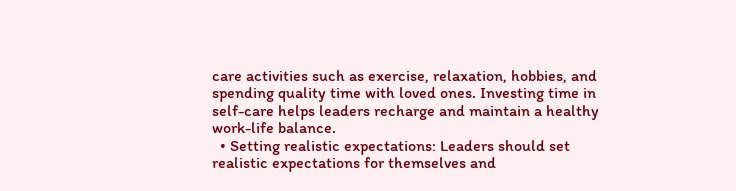care activities such as exercise, relaxation, hobbies, and spending quality time with loved ones. Investing time in self-care helps leaders recharge and maintain a healthy work-life balance.
  • Setting realistic expectations: Leaders should set realistic expectations for themselves and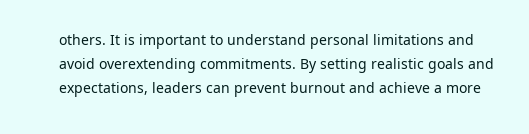others. It is important to understand personal limitations and avoid overextending commitments. By setting realistic goals and expectations, leaders can prevent burnout and achieve a more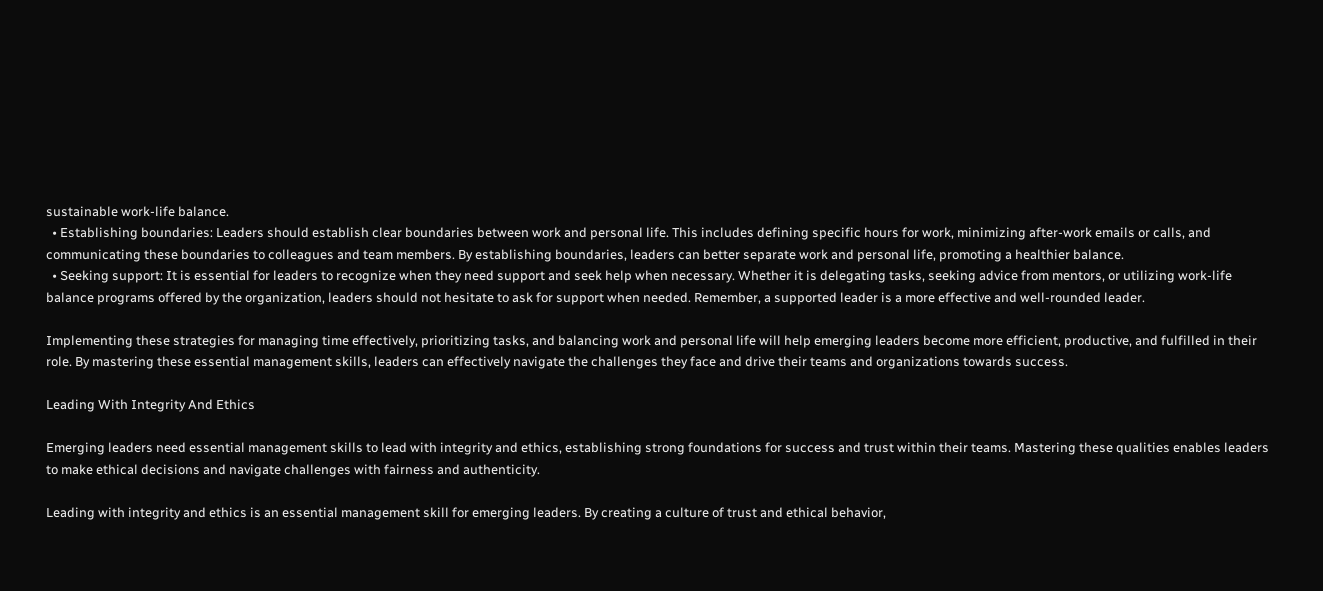sustainable work-life balance.
  • Establishing boundaries: Leaders should establish clear boundaries between work and personal life. This includes defining specific hours for work, minimizing after-work emails or calls, and communicating these boundaries to colleagues and team members. By establishing boundaries, leaders can better separate work and personal life, promoting a healthier balance.
  • Seeking support: It is essential for leaders to recognize when they need support and seek help when necessary. Whether it is delegating tasks, seeking advice from mentors, or utilizing work-life balance programs offered by the organization, leaders should not hesitate to ask for support when needed. Remember, a supported leader is a more effective and well-rounded leader.

Implementing these strategies for managing time effectively, prioritizing tasks, and balancing work and personal life will help emerging leaders become more efficient, productive, and fulfilled in their role. By mastering these essential management skills, leaders can effectively navigate the challenges they face and drive their teams and organizations towards success.

Leading With Integrity And Ethics

Emerging leaders need essential management skills to lead with integrity and ethics, establishing strong foundations for success and trust within their teams. Mastering these qualities enables leaders to make ethical decisions and navigate challenges with fairness and authenticity.

Leading with integrity and ethics is an essential management skill for emerging leaders. By creating a culture of trust and ethical behavior,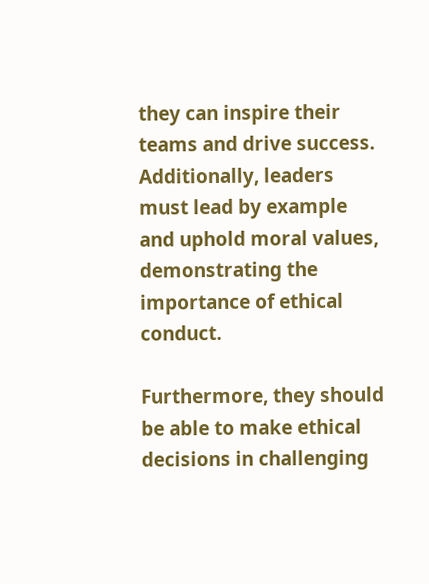they can inspire their teams and drive success. Additionally, leaders must lead by example and uphold moral values, demonstrating the importance of ethical conduct.

Furthermore, they should be able to make ethical decisions in challenging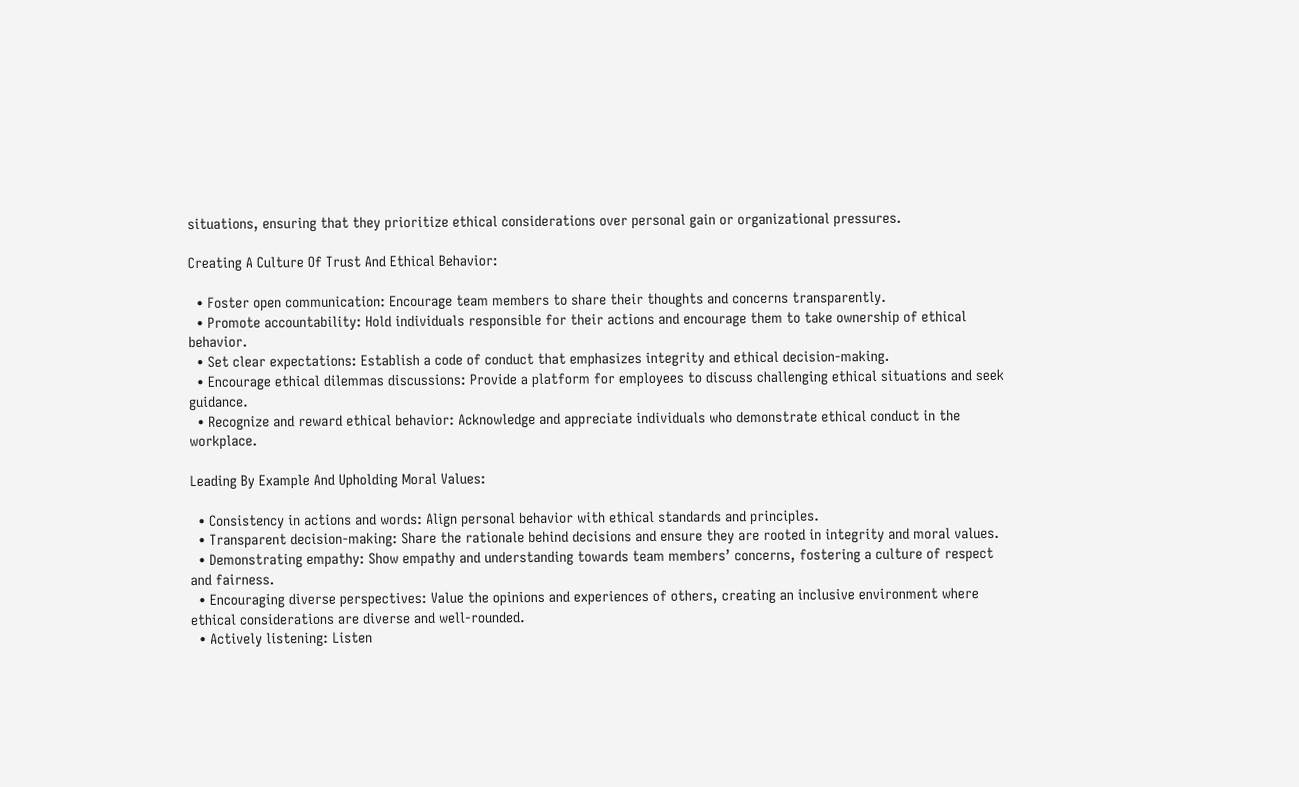situations, ensuring that they prioritize ethical considerations over personal gain or organizational pressures.

Creating A Culture Of Trust And Ethical Behavior:

  • Foster open communication: Encourage team members to share their thoughts and concerns transparently.
  • Promote accountability: Hold individuals responsible for their actions and encourage them to take ownership of ethical behavior.
  • Set clear expectations: Establish a code of conduct that emphasizes integrity and ethical decision-making.
  • Encourage ethical dilemmas discussions: Provide a platform for employees to discuss challenging ethical situations and seek guidance.
  • Recognize and reward ethical behavior: Acknowledge and appreciate individuals who demonstrate ethical conduct in the workplace.

Leading By Example And Upholding Moral Values:

  • Consistency in actions and words: Align personal behavior with ethical standards and principles.
  • Transparent decision-making: Share the rationale behind decisions and ensure they are rooted in integrity and moral values.
  • Demonstrating empathy: Show empathy and understanding towards team members’ concerns, fostering a culture of respect and fairness.
  • Encouraging diverse perspectives: Value the opinions and experiences of others, creating an inclusive environment where ethical considerations are diverse and well-rounded.
  • Actively listening: Listen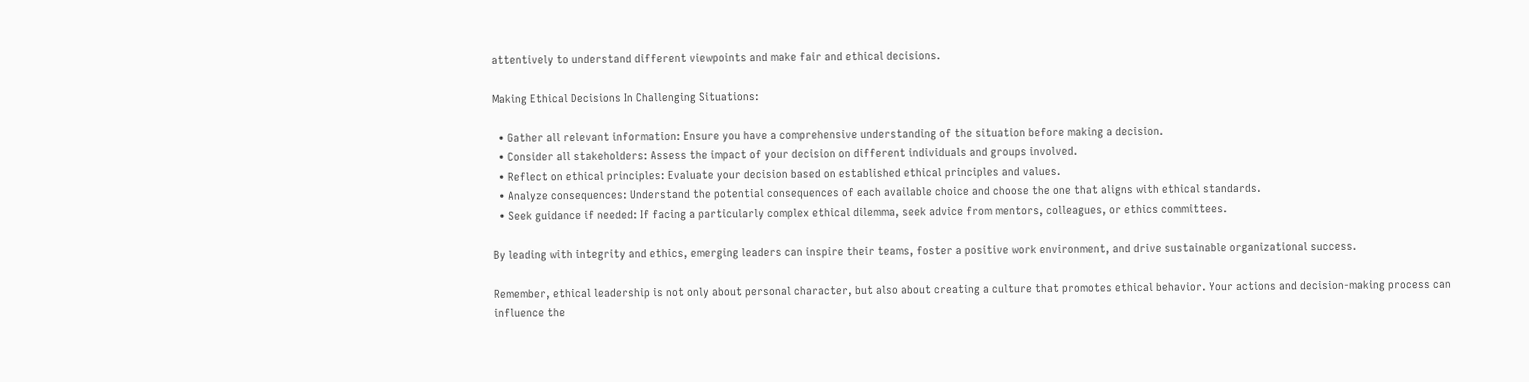attentively to understand different viewpoints and make fair and ethical decisions.

Making Ethical Decisions In Challenging Situations:

  • Gather all relevant information: Ensure you have a comprehensive understanding of the situation before making a decision.
  • Consider all stakeholders: Assess the impact of your decision on different individuals and groups involved.
  • Reflect on ethical principles: Evaluate your decision based on established ethical principles and values.
  • Analyze consequences: Understand the potential consequences of each available choice and choose the one that aligns with ethical standards.
  • Seek guidance if needed: If facing a particularly complex ethical dilemma, seek advice from mentors, colleagues, or ethics committees.

By leading with integrity and ethics, emerging leaders can inspire their teams, foster a positive work environment, and drive sustainable organizational success.

Remember, ethical leadership is not only about personal character, but also about creating a culture that promotes ethical behavior. Your actions and decision-making process can influence the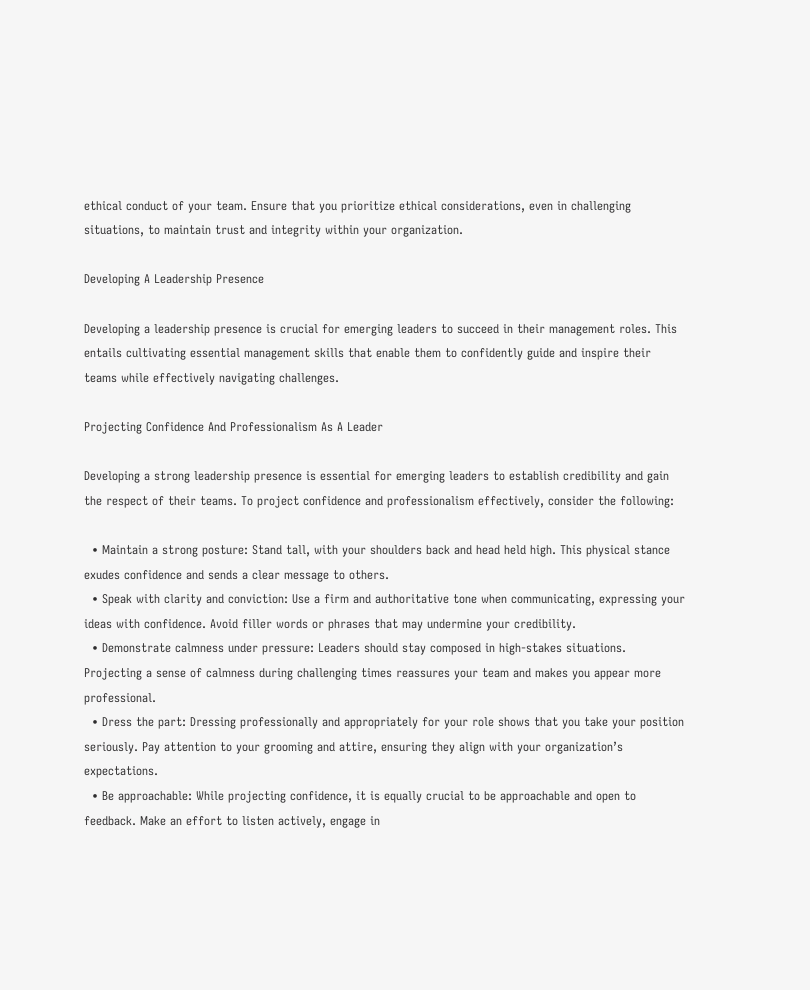ethical conduct of your team. Ensure that you prioritize ethical considerations, even in challenging situations, to maintain trust and integrity within your organization.

Developing A Leadership Presence

Developing a leadership presence is crucial for emerging leaders to succeed in their management roles. This entails cultivating essential management skills that enable them to confidently guide and inspire their teams while effectively navigating challenges.

Projecting Confidence And Professionalism As A Leader

Developing a strong leadership presence is essential for emerging leaders to establish credibility and gain the respect of their teams. To project confidence and professionalism effectively, consider the following:

  • Maintain a strong posture: Stand tall, with your shoulders back and head held high. This physical stance exudes confidence and sends a clear message to others.
  • Speak with clarity and conviction: Use a firm and authoritative tone when communicating, expressing your ideas with confidence. Avoid filler words or phrases that may undermine your credibility.
  • Demonstrate calmness under pressure: Leaders should stay composed in high-stakes situations. Projecting a sense of calmness during challenging times reassures your team and makes you appear more professional.
  • Dress the part: Dressing professionally and appropriately for your role shows that you take your position seriously. Pay attention to your grooming and attire, ensuring they align with your organization’s expectations.
  • Be approachable: While projecting confidence, it is equally crucial to be approachable and open to feedback. Make an effort to listen actively, engage in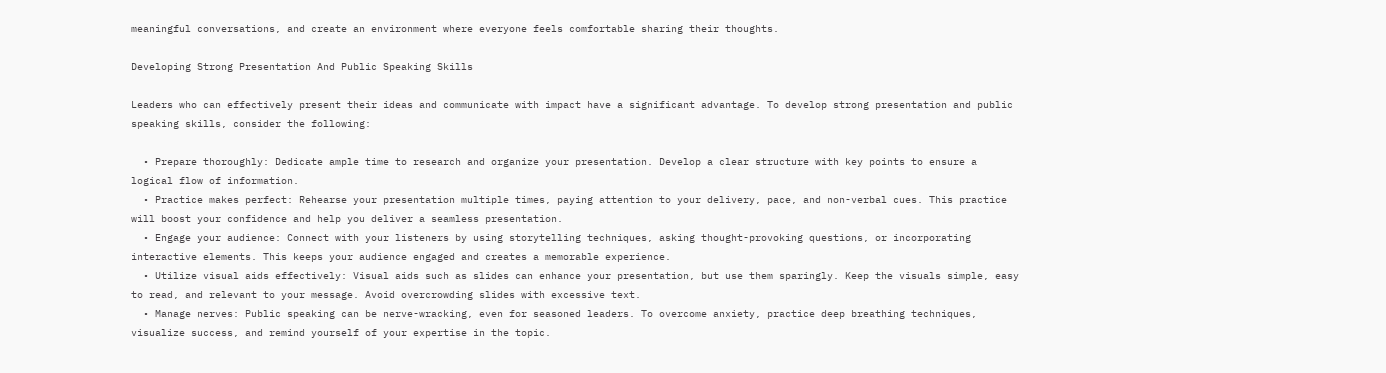meaningful conversations, and create an environment where everyone feels comfortable sharing their thoughts.

Developing Strong Presentation And Public Speaking Skills

Leaders who can effectively present their ideas and communicate with impact have a significant advantage. To develop strong presentation and public speaking skills, consider the following:

  • Prepare thoroughly: Dedicate ample time to research and organize your presentation. Develop a clear structure with key points to ensure a logical flow of information.
  • Practice makes perfect: Rehearse your presentation multiple times, paying attention to your delivery, pace, and non-verbal cues. This practice will boost your confidence and help you deliver a seamless presentation.
  • Engage your audience: Connect with your listeners by using storytelling techniques, asking thought-provoking questions, or incorporating interactive elements. This keeps your audience engaged and creates a memorable experience.
  • Utilize visual aids effectively: Visual aids such as slides can enhance your presentation, but use them sparingly. Keep the visuals simple, easy to read, and relevant to your message. Avoid overcrowding slides with excessive text.
  • Manage nerves: Public speaking can be nerve-wracking, even for seasoned leaders. To overcome anxiety, practice deep breathing techniques, visualize success, and remind yourself of your expertise in the topic.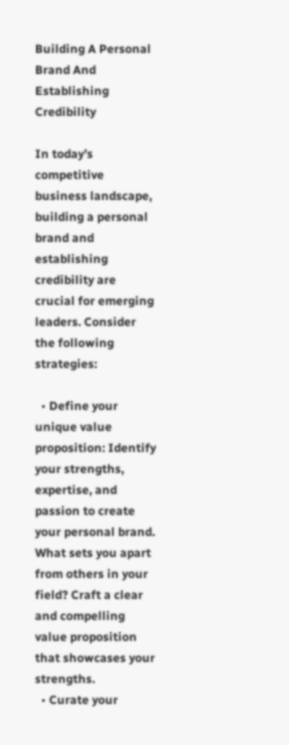Building A Personal Brand And Establishing Credibility

In today’s competitive business landscape, building a personal brand and establishing credibility are crucial for emerging leaders. Consider the following strategies:

  • Define your unique value proposition: Identify your strengths, expertise, and passion to create your personal brand. What sets you apart from others in your field? Craft a clear and compelling value proposition that showcases your strengths.
  • Curate your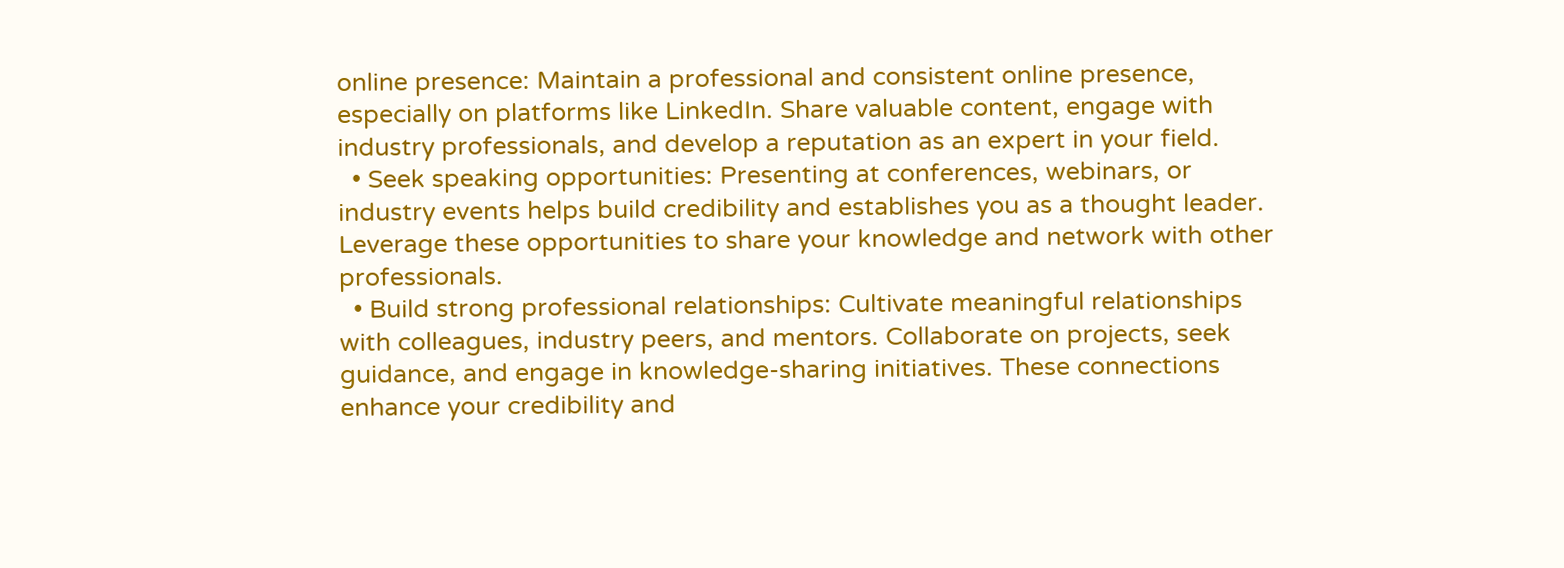online presence: Maintain a professional and consistent online presence, especially on platforms like LinkedIn. Share valuable content, engage with industry professionals, and develop a reputation as an expert in your field.
  • Seek speaking opportunities: Presenting at conferences, webinars, or industry events helps build credibility and establishes you as a thought leader. Leverage these opportunities to share your knowledge and network with other professionals.
  • Build strong professional relationships: Cultivate meaningful relationships with colleagues, industry peers, and mentors. Collaborate on projects, seek guidance, and engage in knowledge-sharing initiatives. These connections enhance your credibility and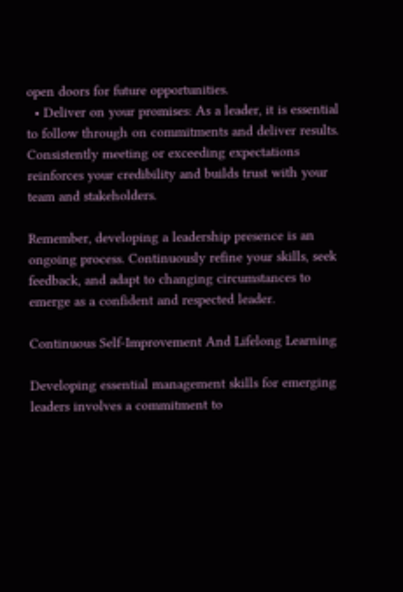open doors for future opportunities.
  • Deliver on your promises: As a leader, it is essential to follow through on commitments and deliver results. Consistently meeting or exceeding expectations reinforces your credibility and builds trust with your team and stakeholders.

Remember, developing a leadership presence is an ongoing process. Continuously refine your skills, seek feedback, and adapt to changing circumstances to emerge as a confident and respected leader.

Continuous Self-Improvement And Lifelong Learning

Developing essential management skills for emerging leaders involves a commitment to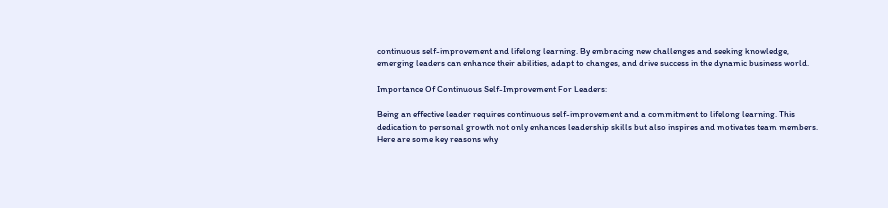continuous self-improvement and lifelong learning. By embracing new challenges and seeking knowledge, emerging leaders can enhance their abilities, adapt to changes, and drive success in the dynamic business world.

Importance Of Continuous Self-Improvement For Leaders:

Being an effective leader requires continuous self-improvement and a commitment to lifelong learning. This dedication to personal growth not only enhances leadership skills but also inspires and motivates team members. Here are some key reasons why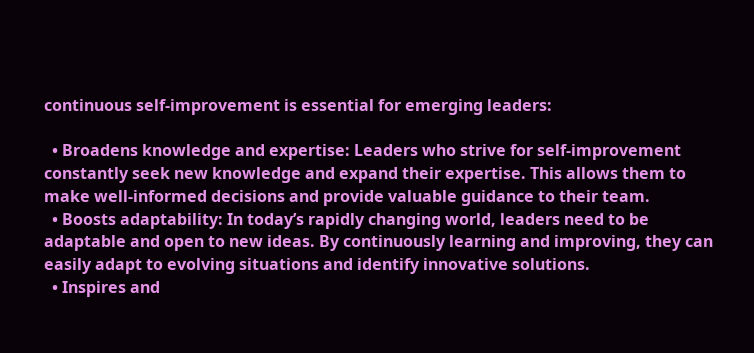continuous self-improvement is essential for emerging leaders:

  • Broadens knowledge and expertise: Leaders who strive for self-improvement constantly seek new knowledge and expand their expertise. This allows them to make well-informed decisions and provide valuable guidance to their team.
  • Boosts adaptability: In today’s rapidly changing world, leaders need to be adaptable and open to new ideas. By continuously learning and improving, they can easily adapt to evolving situations and identify innovative solutions.
  • Inspires and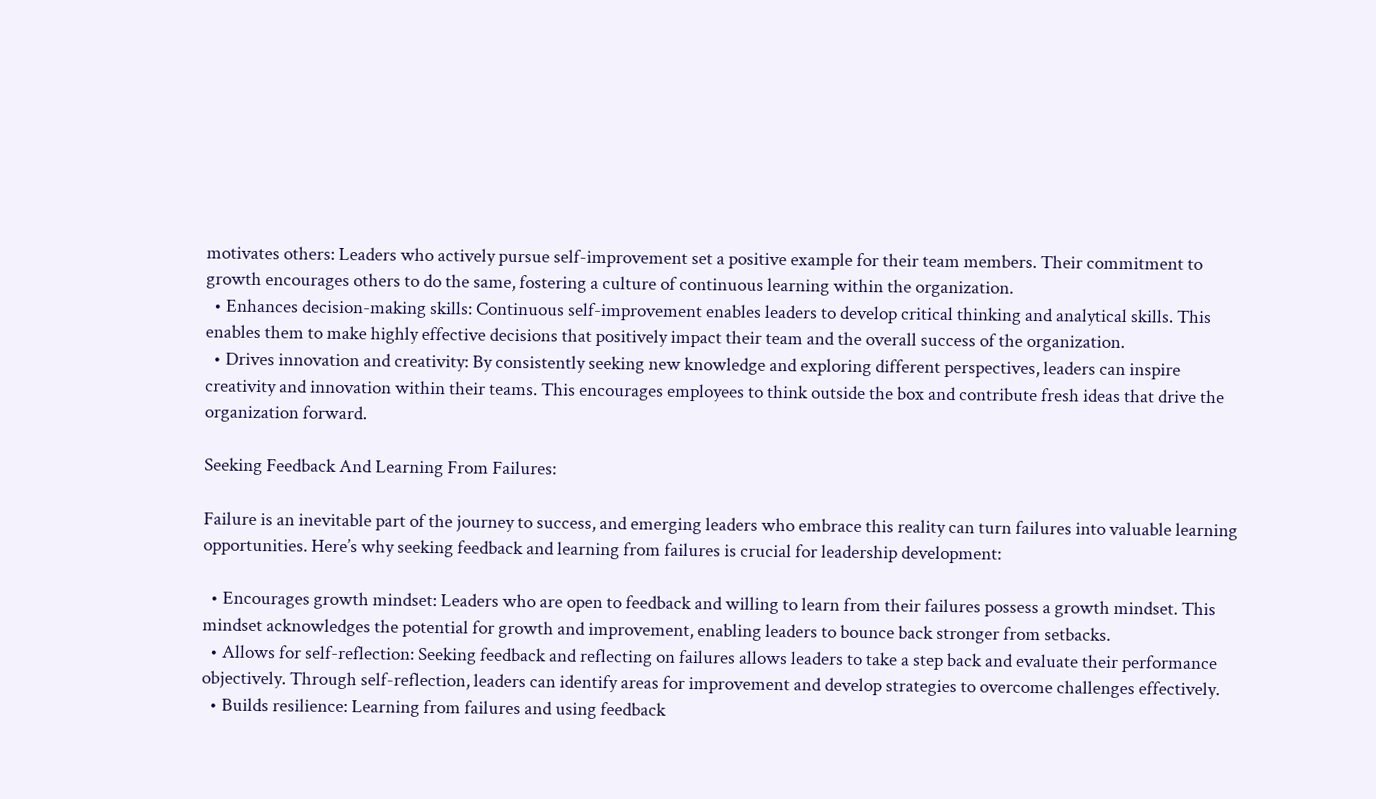motivates others: Leaders who actively pursue self-improvement set a positive example for their team members. Their commitment to growth encourages others to do the same, fostering a culture of continuous learning within the organization.
  • Enhances decision-making skills: Continuous self-improvement enables leaders to develop critical thinking and analytical skills. This enables them to make highly effective decisions that positively impact their team and the overall success of the organization.
  • Drives innovation and creativity: By consistently seeking new knowledge and exploring different perspectives, leaders can inspire creativity and innovation within their teams. This encourages employees to think outside the box and contribute fresh ideas that drive the organization forward.

Seeking Feedback And Learning From Failures:

Failure is an inevitable part of the journey to success, and emerging leaders who embrace this reality can turn failures into valuable learning opportunities. Here’s why seeking feedback and learning from failures is crucial for leadership development:

  • Encourages growth mindset: Leaders who are open to feedback and willing to learn from their failures possess a growth mindset. This mindset acknowledges the potential for growth and improvement, enabling leaders to bounce back stronger from setbacks.
  • Allows for self-reflection: Seeking feedback and reflecting on failures allows leaders to take a step back and evaluate their performance objectively. Through self-reflection, leaders can identify areas for improvement and develop strategies to overcome challenges effectively.
  • Builds resilience: Learning from failures and using feedback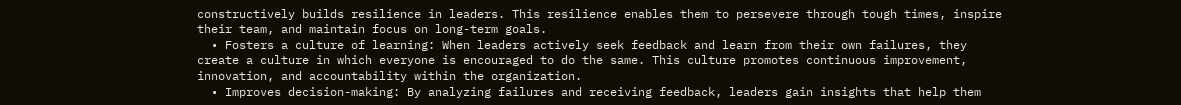constructively builds resilience in leaders. This resilience enables them to persevere through tough times, inspire their team, and maintain focus on long-term goals.
  • Fosters a culture of learning: When leaders actively seek feedback and learn from their own failures, they create a culture in which everyone is encouraged to do the same. This culture promotes continuous improvement, innovation, and accountability within the organization.
  • Improves decision-making: By analyzing failures and receiving feedback, leaders gain insights that help them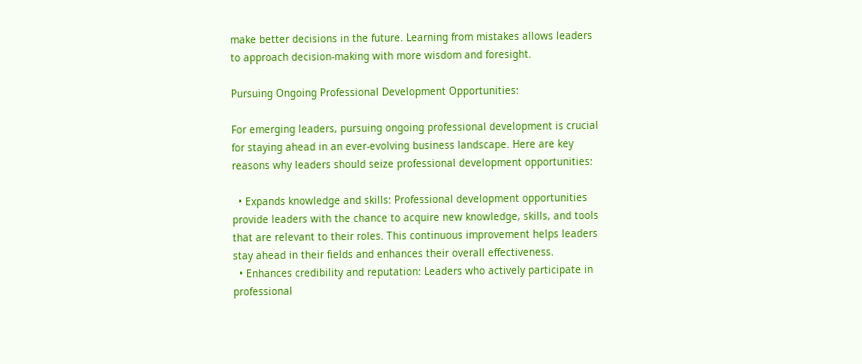make better decisions in the future. Learning from mistakes allows leaders to approach decision-making with more wisdom and foresight.

Pursuing Ongoing Professional Development Opportunities:

For emerging leaders, pursuing ongoing professional development is crucial for staying ahead in an ever-evolving business landscape. Here are key reasons why leaders should seize professional development opportunities:

  • Expands knowledge and skills: Professional development opportunities provide leaders with the chance to acquire new knowledge, skills, and tools that are relevant to their roles. This continuous improvement helps leaders stay ahead in their fields and enhances their overall effectiveness.
  • Enhances credibility and reputation: Leaders who actively participate in professional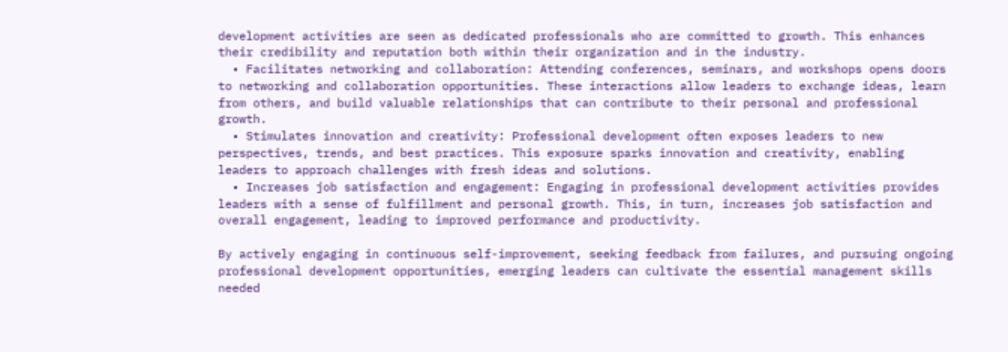development activities are seen as dedicated professionals who are committed to growth. This enhances their credibility and reputation both within their organization and in the industry.
  • Facilitates networking and collaboration: Attending conferences, seminars, and workshops opens doors to networking and collaboration opportunities. These interactions allow leaders to exchange ideas, learn from others, and build valuable relationships that can contribute to their personal and professional growth.
  • Stimulates innovation and creativity: Professional development often exposes leaders to new perspectives, trends, and best practices. This exposure sparks innovation and creativity, enabling leaders to approach challenges with fresh ideas and solutions.
  • Increases job satisfaction and engagement: Engaging in professional development activities provides leaders with a sense of fulfillment and personal growth. This, in turn, increases job satisfaction and overall engagement, leading to improved performance and productivity.

By actively engaging in continuous self-improvement, seeking feedback from failures, and pursuing ongoing professional development opportunities, emerging leaders can cultivate the essential management skills needed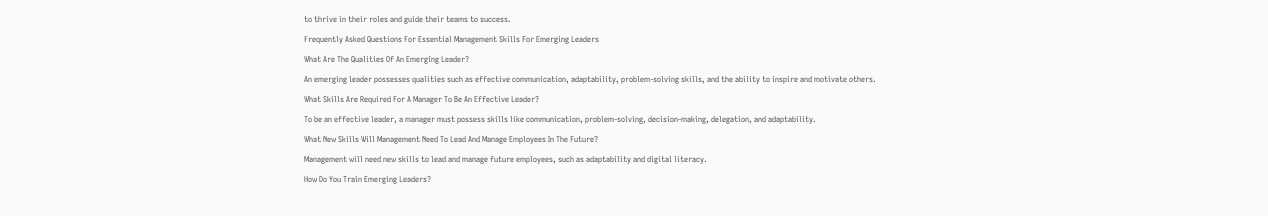to thrive in their roles and guide their teams to success.

Frequently Asked Questions For Essential Management Skills For Emerging Leaders

What Are The Qualities Of An Emerging Leader?

An emerging leader possesses qualities such as effective communication, adaptability, problem-solving skills, and the ability to inspire and motivate others.

What Skills Are Required For A Manager To Be An Effective Leader?

To be an effective leader, a manager must possess skills like communication, problem-solving, decision-making, delegation, and adaptability.

What New Skills Will Management Need To Lead And Manage Employees In The Future?

Management will need new skills to lead and manage future employees, such as adaptability and digital literacy.

How Do You Train Emerging Leaders?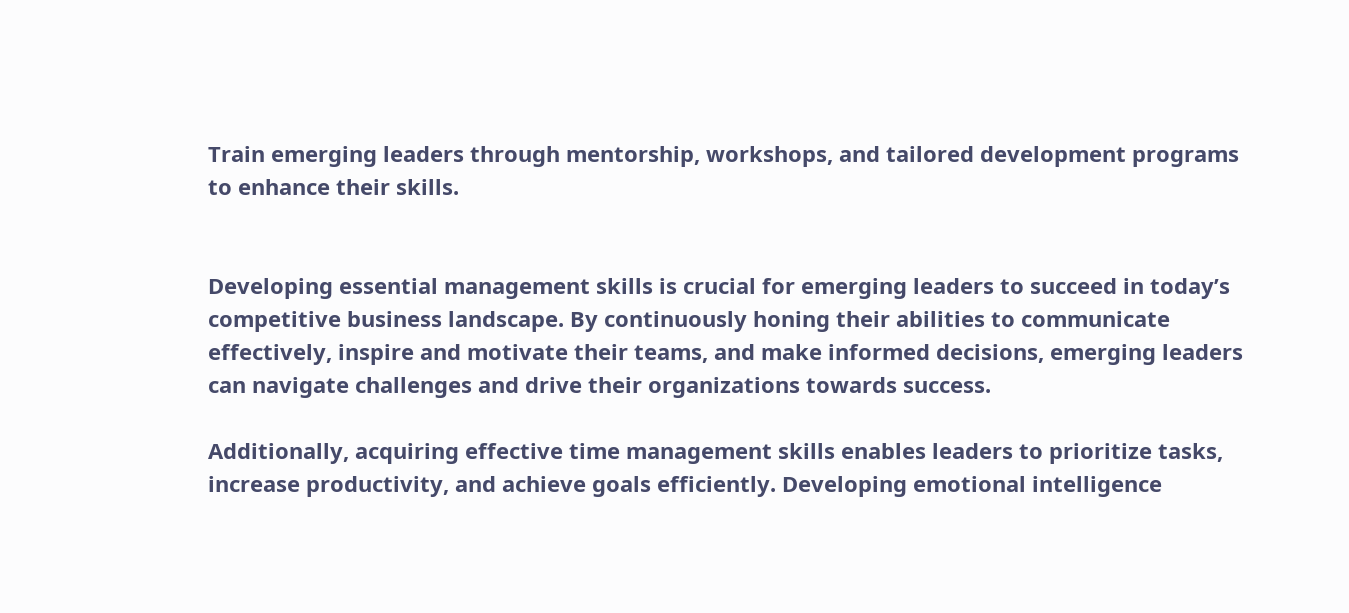Train emerging leaders through mentorship, workshops, and tailored development programs to enhance their skills.


Developing essential management skills is crucial for emerging leaders to succeed in today’s competitive business landscape. By continuously honing their abilities to communicate effectively, inspire and motivate their teams, and make informed decisions, emerging leaders can navigate challenges and drive their organizations towards success.

Additionally, acquiring effective time management skills enables leaders to prioritize tasks, increase productivity, and achieve goals efficiently. Developing emotional intelligence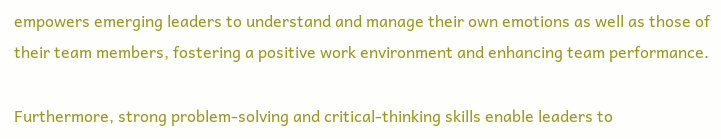empowers emerging leaders to understand and manage their own emotions as well as those of their team members, fostering a positive work environment and enhancing team performance.

Furthermore, strong problem-solving and critical-thinking skills enable leaders to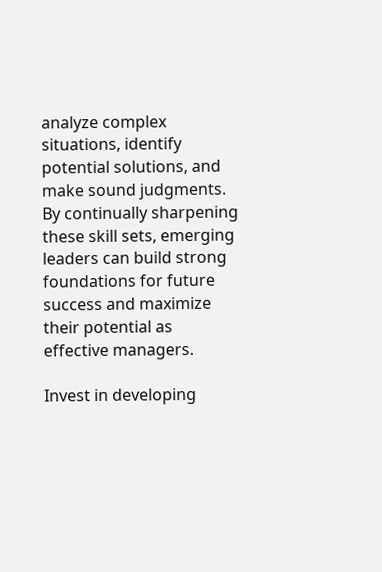analyze complex situations, identify potential solutions, and make sound judgments. By continually sharpening these skill sets, emerging leaders can build strong foundations for future success and maximize their potential as effective managers.

Invest in developing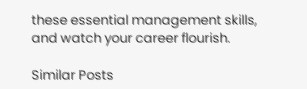these essential management skills, and watch your career flourish.

Similar Posts